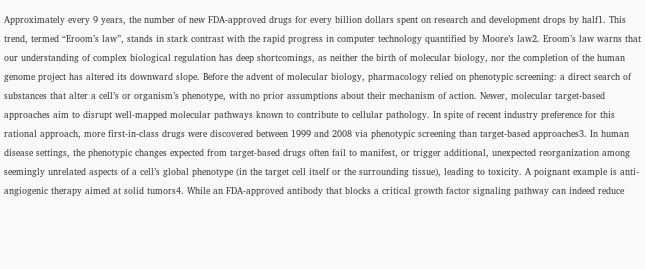Approximately every 9 years, the number of new FDA-approved drugs for every billion dollars spent on research and development drops by half1. This trend, termed “Eroom’s law”, stands in stark contrast with the rapid progress in computer technology quantified by Moore’s law2. Eroom’s law warns that our understanding of complex biological regulation has deep shortcomings, as neither the birth of molecular biology, nor the completion of the human genome project has altered its downward slope. Before the advent of molecular biology, pharmacology relied on phenotypic screening: a direct search of substances that alter a cell’s or organism’s phenotype, with no prior assumptions about their mechanism of action. Newer, molecular target-based approaches aim to disrupt well-mapped molecular pathways known to contribute to cellular pathology. In spite of recent industry preference for this rational approach, more first-in-class drugs were discovered between 1999 and 2008 via phenotypic screening than target-based approaches3. In human disease settings, the phenotypic changes expected from target-based drugs often fail to manifest, or trigger additional, unexpected reorganization among seemingly unrelated aspects of a cell’s global phenotype (in the target cell itself or the surrounding tissue), leading to toxicity. A poignant example is anti-angiogenic therapy aimed at solid tumors4. While an FDA-approved antibody that blocks a critical growth factor signaling pathway can indeed reduce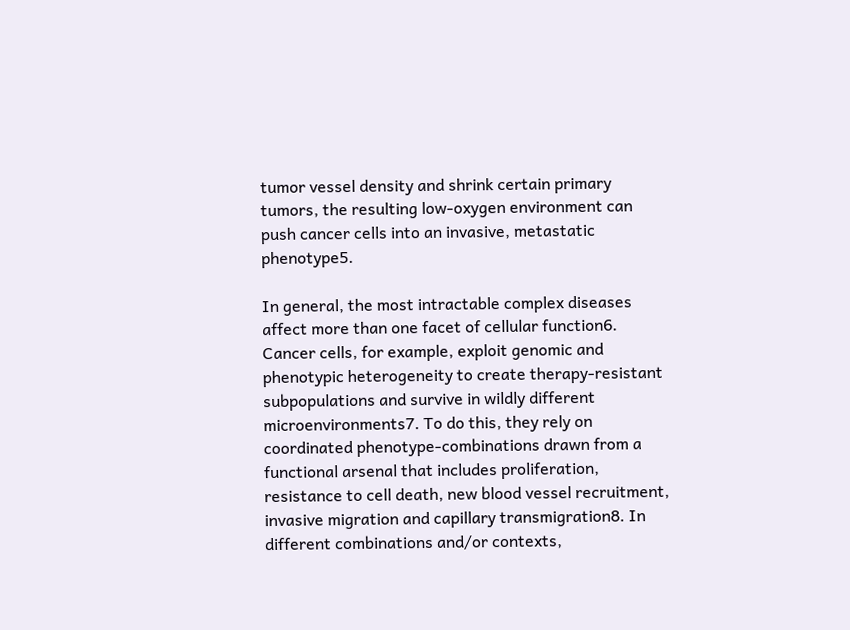tumor vessel density and shrink certain primary tumors, the resulting low-oxygen environment can push cancer cells into an invasive, metastatic phenotype5.

In general, the most intractable complex diseases affect more than one facet of cellular function6. Cancer cells, for example, exploit genomic and phenotypic heterogeneity to create therapy-resistant subpopulations and survive in wildly different microenvironments7. To do this, they rely on coordinated phenotype-combinations drawn from a functional arsenal that includes proliferation, resistance to cell death, new blood vessel recruitment, invasive migration and capillary transmigration8. In different combinations and/or contexts,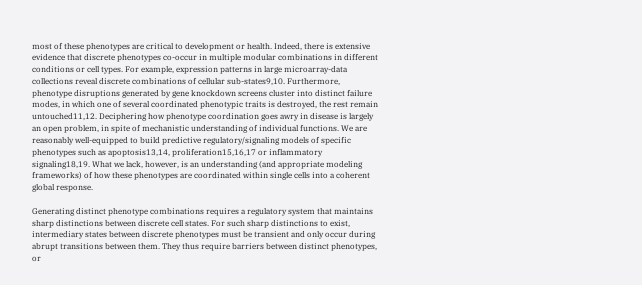most of these phenotypes are critical to development or health. Indeed, there is extensive evidence that discrete phenotypes co-occur in multiple modular combinations in different conditions or cell types. For example, expression patterns in large microarray-data collections reveal discrete combinations of cellular sub-states9,10. Furthermore, phenotype disruptions generated by gene knockdown screens cluster into distinct failure modes, in which one of several coordinated phenotypic traits is destroyed, the rest remain untouched11,12. Deciphering how phenotype coordination goes awry in disease is largely an open problem, in spite of mechanistic understanding of individual functions. We are reasonably well-equipped to build predictive regulatory/signaling models of specific phenotypes such as apoptosis13,14, proliferation15,16,17 or inflammatory signaling18,19. What we lack, however, is an understanding (and appropriate modeling frameworks) of how these phenotypes are coordinated within single cells into a coherent global response.

Generating distinct phenotype combinations requires a regulatory system that maintains sharp distinctions between discrete cell states. For such sharp distinctions to exist, intermediary states between discrete phenotypes must be transient and only occur during abrupt transitions between them. They thus require barriers between distinct phenotypes, or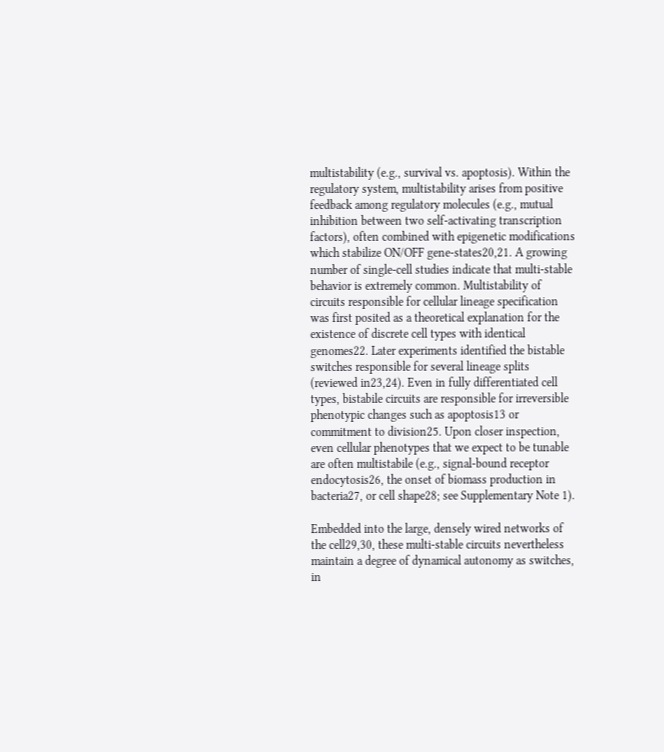multistability (e.g., survival vs. apoptosis). Within the regulatory system, multistability arises from positive feedback among regulatory molecules (e.g., mutual inhibition between two self-activating transcription factors), often combined with epigenetic modifications which stabilize ON/OFF gene-states20,21. A growing number of single-cell studies indicate that multi-stable behavior is extremely common. Multistability of circuits responsible for cellular lineage specification was first posited as a theoretical explanation for the existence of discrete cell types with identical genomes22. Later experiments identified the bistable switches responsible for several lineage splits (reviewed in23,24). Even in fully differentiated cell types, bistabile circuits are responsible for irreversible phenotypic changes such as apoptosis13 or commitment to division25. Upon closer inspection, even cellular phenotypes that we expect to be tunable are often multistabile (e.g., signal-bound receptor endocytosis26, the onset of biomass production in bacteria27, or cell shape28; see Supplementary Note 1).

Embedded into the large, densely wired networks of the cell29,30, these multi-stable circuits nevertheless maintain a degree of dynamical autonomy as switches, in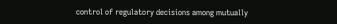control of regulatory decisions among mutually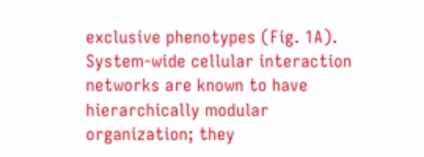exclusive phenotypes (Fig. 1A). System-wide cellular interaction networks are known to have hierarchically modular organization; they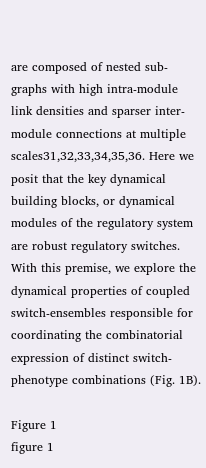are composed of nested sub-graphs with high intra-module link densities and sparser inter-module connections at multiple scales31,32,33,34,35,36. Here we posit that the key dynamical building blocks, or dynamical modules of the regulatory system are robust regulatory switches. With this premise, we explore the dynamical properties of coupled switch-ensembles responsible for coordinating the combinatorial expression of distinct switch-phenotype combinations (Fig. 1B).

Figure 1
figure 1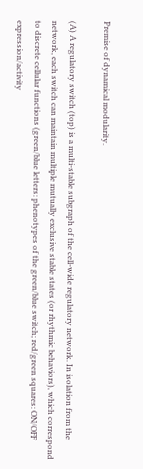Premise of dynamical modularity.

(A) A regulatory switch (top) is a multi-stable subgraph of the cell-wide regulatory network. In isolation from the network, each switch can maintain multiple mutually exclusive stable states (or rhythmic behaviors), which correspond to discrete cellular functions (green/blue letters: phenotypes of the green/blue switch; red/green squares: ON/OFF expression/activity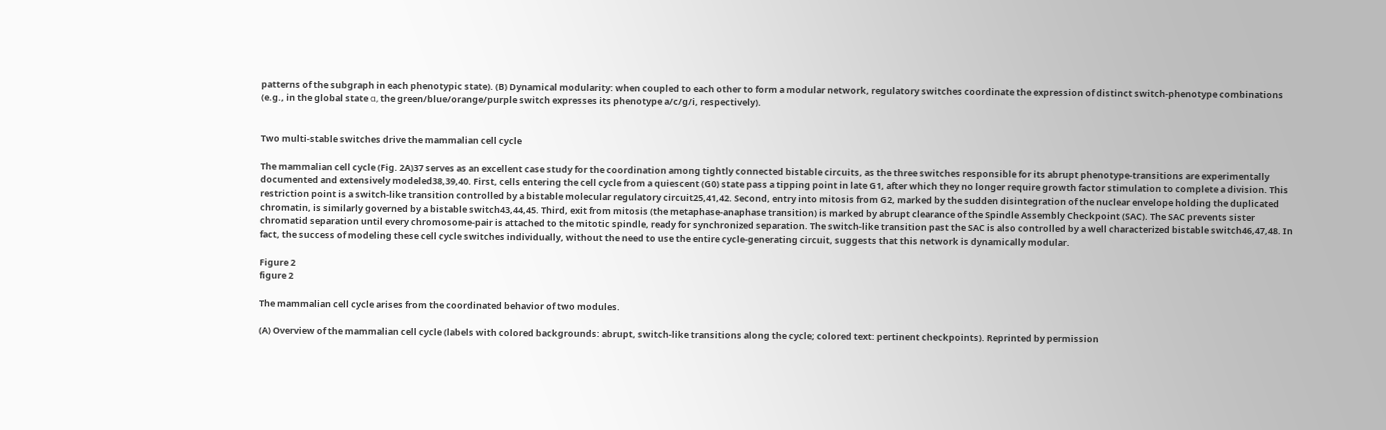patterns of the subgraph in each phenotypic state). (B) Dynamical modularity: when coupled to each other to form a modular network, regulatory switches coordinate the expression of distinct switch-phenotype combinations (e.g., in the global state α, the green/blue/orange/purple switch expresses its phenotype a/c/g/i, respectively).


Two multi-stable switches drive the mammalian cell cycle

The mammalian cell cycle (Fig. 2A)37 serves as an excellent case study for the coordination among tightly connected bistable circuits, as the three switches responsible for its abrupt phenotype-transitions are experimentally documented and extensively modeled38,39,40. First, cells entering the cell cycle from a quiescent (G0) state pass a tipping point in late G1, after which they no longer require growth factor stimulation to complete a division. This restriction point is a switch-like transition controlled by a bistable molecular regulatory circuit25,41,42. Second, entry into mitosis from G2, marked by the sudden disintegration of the nuclear envelope holding the duplicated chromatin, is similarly governed by a bistable switch43,44,45. Third, exit from mitosis (the metaphase-anaphase transition) is marked by abrupt clearance of the Spindle Assembly Checkpoint (SAC). The SAC prevents sister chromatid separation until every chromosome-pair is attached to the mitotic spindle, ready for synchronized separation. The switch-like transition past the SAC is also controlled by a well characterized bistable switch46,47,48. In fact, the success of modeling these cell cycle switches individually, without the need to use the entire cycle-generating circuit, suggests that this network is dynamically modular.

Figure 2
figure 2

The mammalian cell cycle arises from the coordinated behavior of two modules.

(A) Overview of the mammalian cell cycle (labels with colored backgrounds: abrupt, switch-like transitions along the cycle; colored text: pertinent checkpoints). Reprinted by permission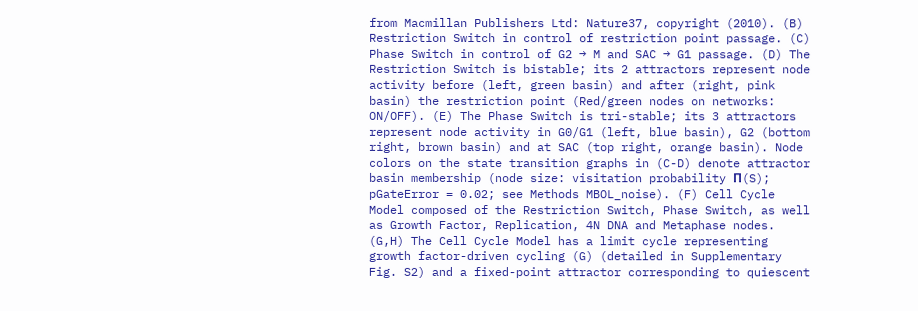from Macmillan Publishers Ltd: Nature37, copyright (2010). (B) Restriction Switch in control of restriction point passage. (C) Phase Switch in control of G2 → M and SAC → G1 passage. (D) The Restriction Switch is bistable; its 2 attractors represent node activity before (left, green basin) and after (right, pink basin) the restriction point (Red/green nodes on networks: ON/OFF). (E) The Phase Switch is tri-stable; its 3 attractors represent node activity in G0/G1 (left, blue basin), G2 (bottom right, brown basin) and at SAC (top right, orange basin). Node colors on the state transition graphs in (C-D) denote attractor basin membership (node size: visitation probability Π(S); pGateError = 0.02; see Methods MBOL_noise). (F) Cell Cycle Model composed of the Restriction Switch, Phase Switch, as well as Growth Factor, Replication, 4N DNA and Metaphase nodes. (G,H) The Cell Cycle Model has a limit cycle representing growth factor-driven cycling (G) (detailed in Supplementary Fig. S2) and a fixed-point attractor corresponding to quiescent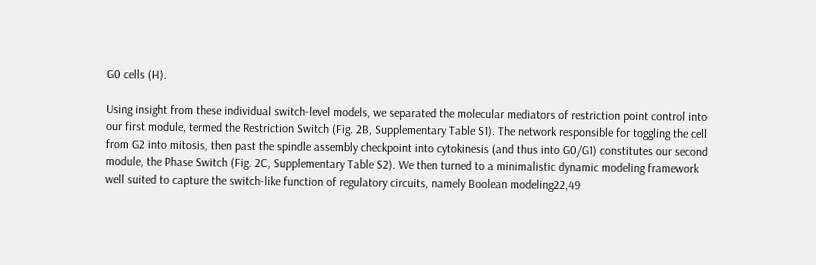G0 cells (H).

Using insight from these individual switch-level models, we separated the molecular mediators of restriction point control into our first module, termed the Restriction Switch (Fig. 2B, Supplementary Table S1). The network responsible for toggling the cell from G2 into mitosis, then past the spindle assembly checkpoint into cytokinesis (and thus into G0/G1) constitutes our second module, the Phase Switch (Fig. 2C, Supplementary Table S2). We then turned to a minimalistic dynamic modeling framework well suited to capture the switch-like function of regulatory circuits, namely Boolean modeling22,49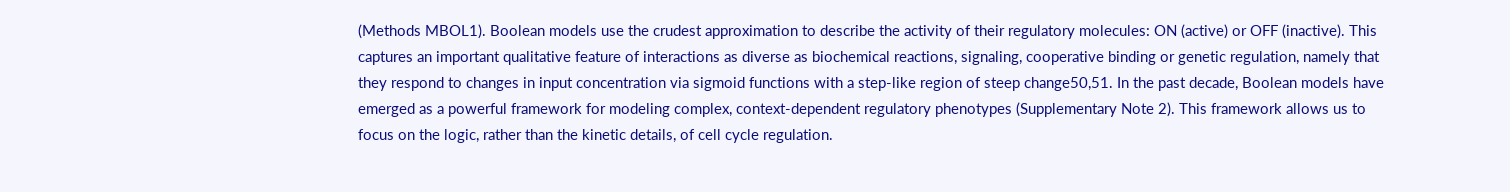(Methods MBOL1). Boolean models use the crudest approximation to describe the activity of their regulatory molecules: ON (active) or OFF (inactive). This captures an important qualitative feature of interactions as diverse as biochemical reactions, signaling, cooperative binding or genetic regulation, namely that they respond to changes in input concentration via sigmoid functions with a step-like region of steep change50,51. In the past decade, Boolean models have emerged as a powerful framework for modeling complex, context-dependent regulatory phenotypes (Supplementary Note 2). This framework allows us to focus on the logic, rather than the kinetic details, of cell cycle regulation.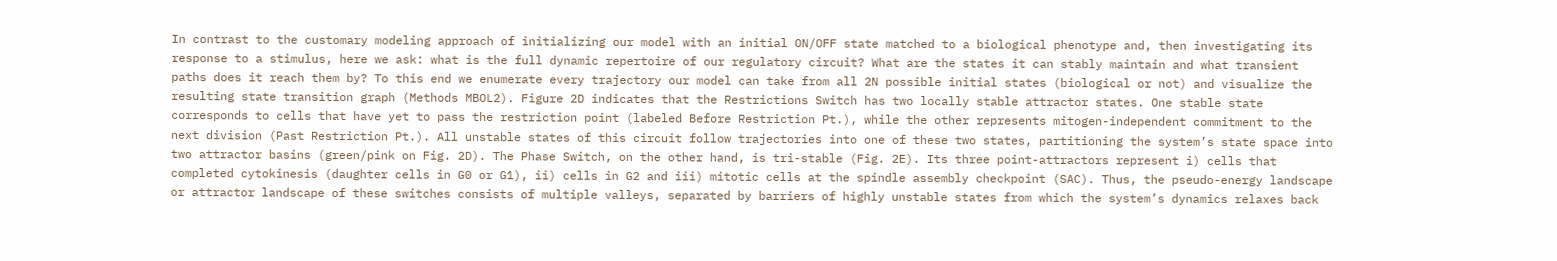In contrast to the customary modeling approach of initializing our model with an initial ON/OFF state matched to a biological phenotype and, then investigating its response to a stimulus, here we ask: what is the full dynamic repertoire of our regulatory circuit? What are the states it can stably maintain and what transient paths does it reach them by? To this end we enumerate every trajectory our model can take from all 2N possible initial states (biological or not) and visualize the resulting state transition graph (Methods MBOL2). Figure 2D indicates that the Restrictions Switch has two locally stable attractor states. One stable state corresponds to cells that have yet to pass the restriction point (labeled Before Restriction Pt.), while the other represents mitogen-independent commitment to the next division (Past Restriction Pt.). All unstable states of this circuit follow trajectories into one of these two states, partitioning the system’s state space into two attractor basins (green/pink on Fig. 2D). The Phase Switch, on the other hand, is tri-stable (Fig. 2E). Its three point-attractors represent i) cells that completed cytokinesis (daughter cells in G0 or G1), ii) cells in G2 and iii) mitotic cells at the spindle assembly checkpoint (SAC). Thus, the pseudo-energy landscape or attractor landscape of these switches consists of multiple valleys, separated by barriers of highly unstable states from which the system’s dynamics relaxes back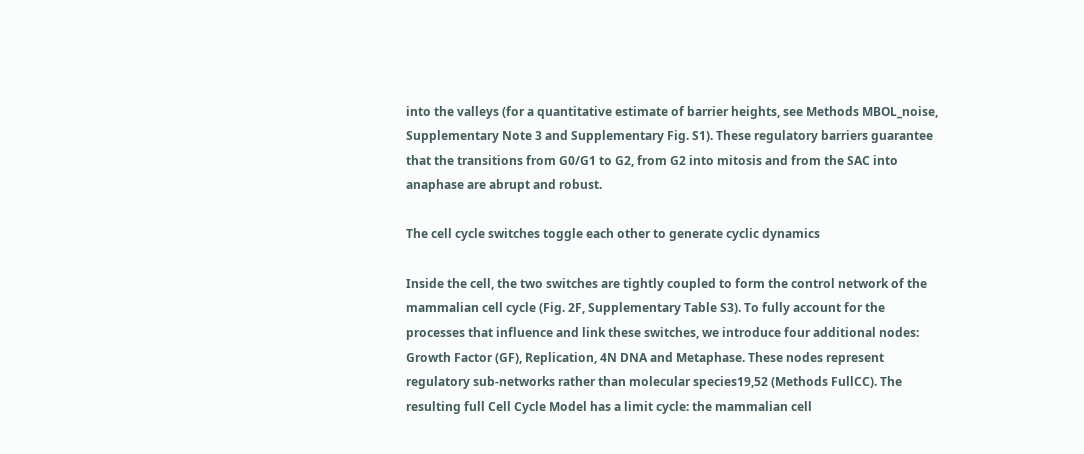into the valleys (for a quantitative estimate of barrier heights, see Methods MBOL_noise, Supplementary Note 3 and Supplementary Fig. S1). These regulatory barriers guarantee that the transitions from G0/G1 to G2, from G2 into mitosis and from the SAC into anaphase are abrupt and robust.

The cell cycle switches toggle each other to generate cyclic dynamics

Inside the cell, the two switches are tightly coupled to form the control network of the mammalian cell cycle (Fig. 2F, Supplementary Table S3). To fully account for the processes that influence and link these switches, we introduce four additional nodes: Growth Factor (GF), Replication, 4N DNA and Metaphase. These nodes represent regulatory sub-networks rather than molecular species19,52 (Methods FullCC). The resulting full Cell Cycle Model has a limit cycle: the mammalian cell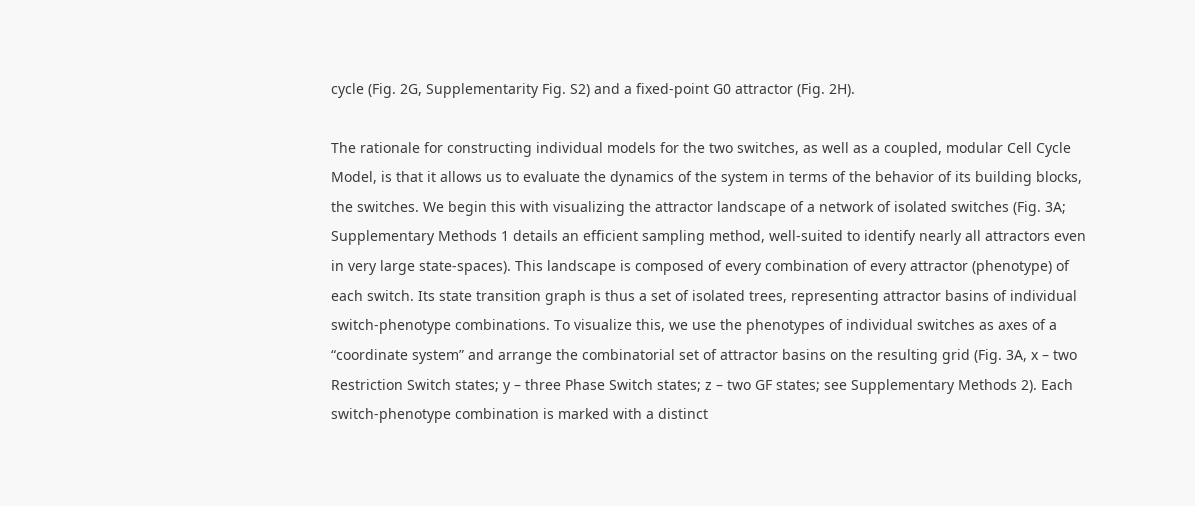cycle (Fig. 2G, Supplementarity Fig. S2) and a fixed-point G0 attractor (Fig. 2H).

The rationale for constructing individual models for the two switches, as well as a coupled, modular Cell Cycle Model, is that it allows us to evaluate the dynamics of the system in terms of the behavior of its building blocks, the switches. We begin this with visualizing the attractor landscape of a network of isolated switches (Fig. 3A; Supplementary Methods 1 details an efficient sampling method, well-suited to identify nearly all attractors even in very large state-spaces). This landscape is composed of every combination of every attractor (phenotype) of each switch. Its state transition graph is thus a set of isolated trees, representing attractor basins of individual switch-phenotype combinations. To visualize this, we use the phenotypes of individual switches as axes of a “coordinate system” and arrange the combinatorial set of attractor basins on the resulting grid (Fig. 3A, x – two Restriction Switch states; y – three Phase Switch states; z – two GF states; see Supplementary Methods 2). Each switch-phenotype combination is marked with a distinct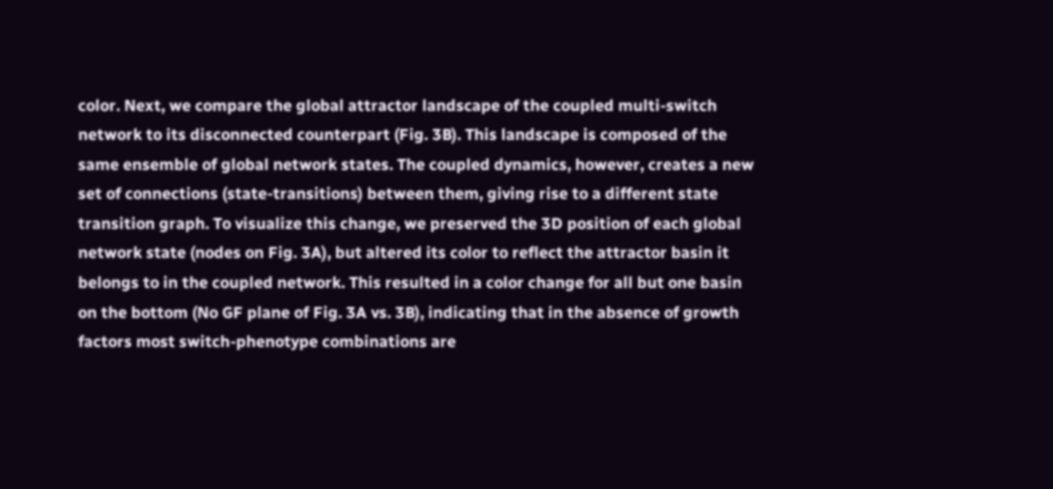color. Next, we compare the global attractor landscape of the coupled multi-switch network to its disconnected counterpart (Fig. 3B). This landscape is composed of the same ensemble of global network states. The coupled dynamics, however, creates a new set of connections (state-transitions) between them, giving rise to a different state transition graph. To visualize this change, we preserved the 3D position of each global network state (nodes on Fig. 3A), but altered its color to reflect the attractor basin it belongs to in the coupled network. This resulted in a color change for all but one basin on the bottom (No GF plane of Fig. 3A vs. 3B), indicating that in the absence of growth factors most switch-phenotype combinations are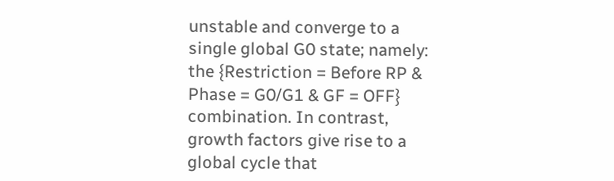unstable and converge to a single global G0 state; namely: the {Restriction = Before RP & Phase = G0/G1 & GF = OFF} combination. In contrast, growth factors give rise to a global cycle that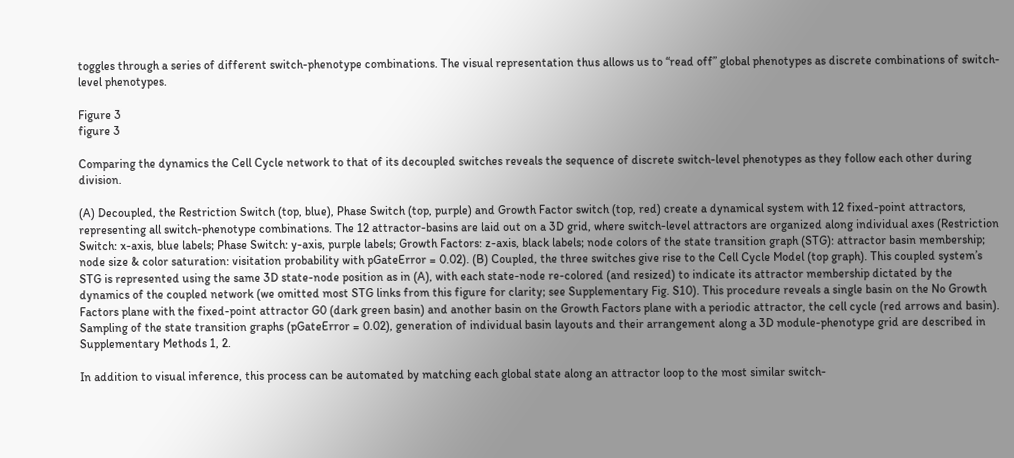toggles through a series of different switch-phenotype combinations. The visual representation thus allows us to “read off” global phenotypes as discrete combinations of switch-level phenotypes.

Figure 3
figure 3

Comparing the dynamics the Cell Cycle network to that of its decoupled switches reveals the sequence of discrete switch-level phenotypes as they follow each other during division.

(A) Decoupled, the Restriction Switch (top, blue), Phase Switch (top, purple) and Growth Factor switch (top, red) create a dynamical system with 12 fixed-point attractors, representing all switch-phenotype combinations. The 12 attractor-basins are laid out on a 3D grid, where switch-level attractors are organized along individual axes (Restriction Switch: x-axis, blue labels; Phase Switch: y-axis, purple labels; Growth Factors: z-axis, black labels; node colors of the state transition graph (STG): attractor basin membership; node size & color saturation: visitation probability with pGateError = 0.02). (B) Coupled, the three switches give rise to the Cell Cycle Model (top graph). This coupled system’s STG is represented using the same 3D state-node position as in (A), with each state-node re-colored (and resized) to indicate its attractor membership dictated by the dynamics of the coupled network (we omitted most STG links from this figure for clarity; see Supplementary Fig. S10). This procedure reveals a single basin on the No Growth Factors plane with the fixed-point attractor G0 (dark green basin) and another basin on the Growth Factors plane with a periodic attractor, the cell cycle (red arrows and basin). Sampling of the state transition graphs (pGateError = 0.02), generation of individual basin layouts and their arrangement along a 3D module-phenotype grid are described in Supplementary Methods 1, 2.

In addition to visual inference, this process can be automated by matching each global state along an attractor loop to the most similar switch-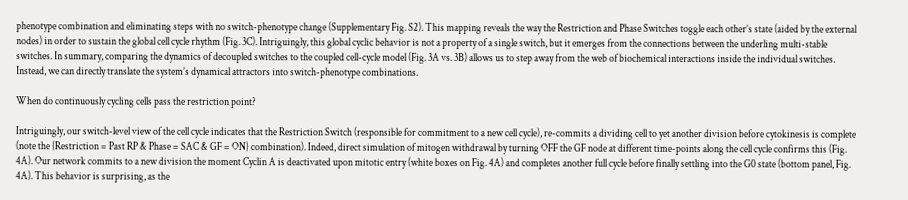phenotype combination and eliminating steps with no switch-phenotype change (Supplementary Fig. S2). This mapping reveals the way the Restriction and Phase Switches toggle each other’s state (aided by the external nodes) in order to sustain the global cell cycle rhythm (Fig. 3C). Intriguingly, this global cyclic behavior is not a property of a single switch, but it emerges from the connections between the underling multi-stable switches. In summary, comparing the dynamics of decoupled switches to the coupled cell-cycle model (Fig. 3A vs. 3B) allows us to step away from the web of biochemical interactions inside the individual switches. Instead, we can directly translate the system’s dynamical attractors into switch-phenotype combinations.

When do continuously cycling cells pass the restriction point?

Intriguingly, our switch-level view of the cell cycle indicates that the Restriction Switch (responsible for commitment to a new cell cycle), re-commits a dividing cell to yet another division before cytokinesis is complete (note the {Restriction = Past RP & Phase = SAC & GF = ON} combination). Indeed, direct simulation of mitogen withdrawal by turning OFF the GF node at different time-points along the cell cycle confirms this (Fig. 4A). Our network commits to a new division the moment Cyclin A is deactivated upon mitotic entry (white boxes on Fig. 4A) and completes another full cycle before finally settling into the G0 state (bottom panel, Fig. 4A). This behavior is surprising, as the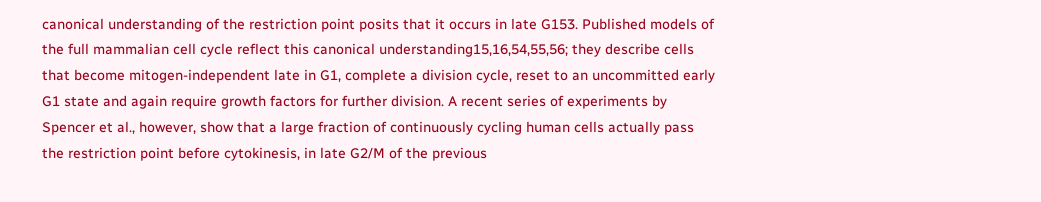canonical understanding of the restriction point posits that it occurs in late G153. Published models of the full mammalian cell cycle reflect this canonical understanding15,16,54,55,56; they describe cells that become mitogen-independent late in G1, complete a division cycle, reset to an uncommitted early G1 state and again require growth factors for further division. A recent series of experiments by Spencer et al., however, show that a large fraction of continuously cycling human cells actually pass the restriction point before cytokinesis, in late G2/M of the previous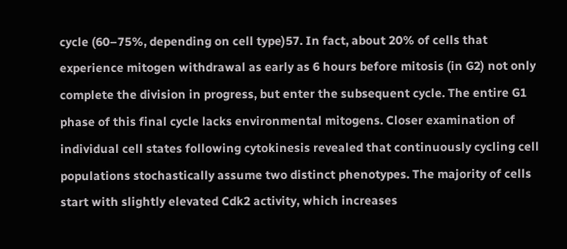cycle (60–75%, depending on cell type)57. In fact, about 20% of cells that experience mitogen withdrawal as early as 6 hours before mitosis (in G2) not only complete the division in progress, but enter the subsequent cycle. The entire G1 phase of this final cycle lacks environmental mitogens. Closer examination of individual cell states following cytokinesis revealed that continuously cycling cell populations stochastically assume two distinct phenotypes. The majority of cells start with slightly elevated Cdk2 activity, which increases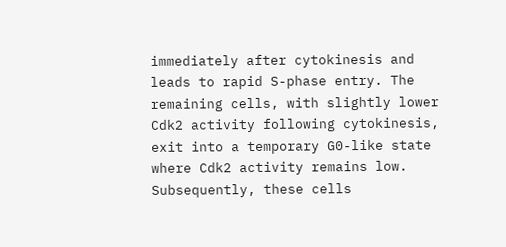immediately after cytokinesis and leads to rapid S-phase entry. The remaining cells, with slightly lower Cdk2 activity following cytokinesis, exit into a temporary G0-like state where Cdk2 activity remains low. Subsequently, these cells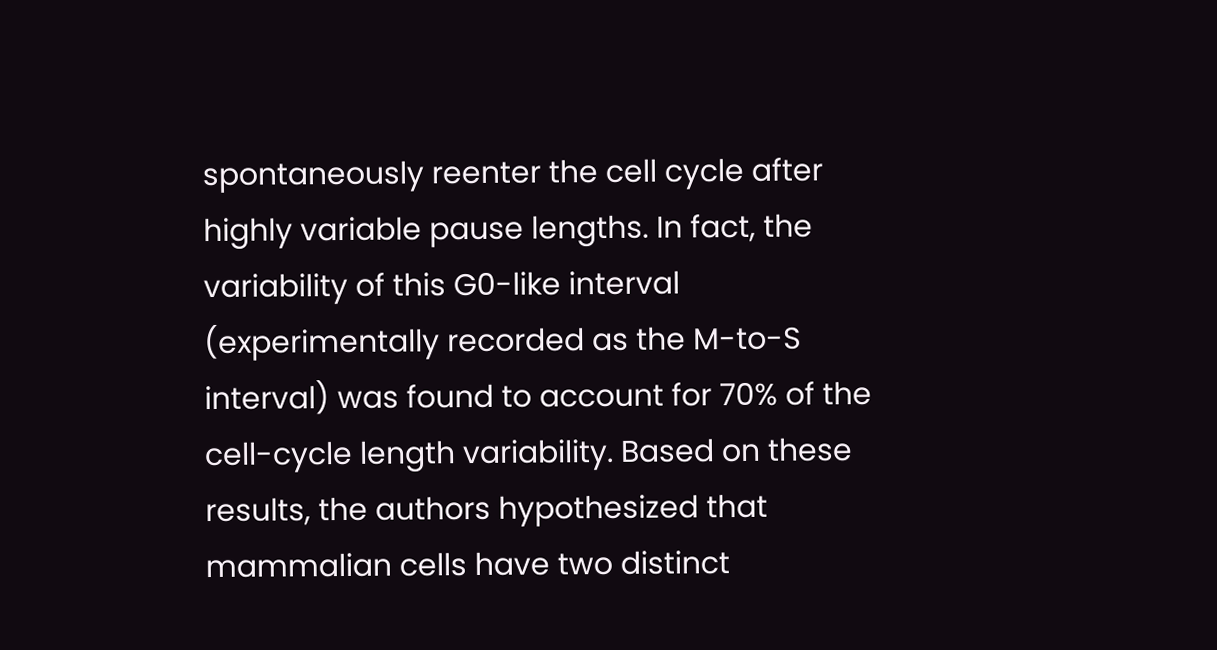spontaneously reenter the cell cycle after highly variable pause lengths. In fact, the variability of this G0-like interval (experimentally recorded as the M-to-S interval) was found to account for 70% of the cell-cycle length variability. Based on these results, the authors hypothesized that mammalian cells have two distinct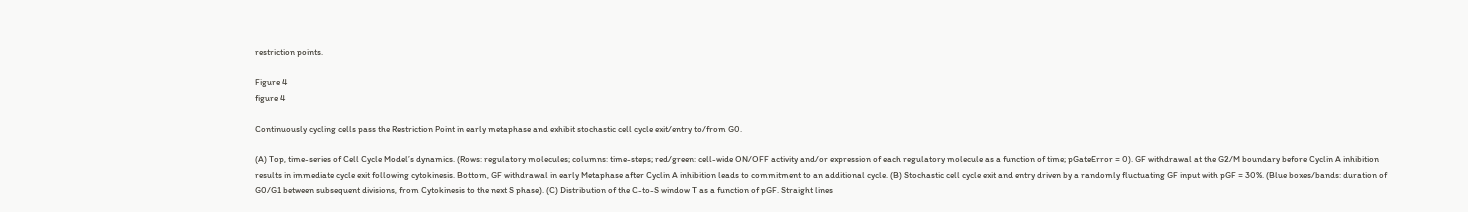restriction points.

Figure 4
figure 4

Continuously cycling cells pass the Restriction Point in early metaphase and exhibit stochastic cell cycle exit/entry to/from G0.

(A) Top, time-series of Cell Cycle Model’s dynamics. (Rows: regulatory molecules; columns: time-steps; red/green: cell-wide ON/OFF activity and/or expression of each regulatory molecule as a function of time; pGateError = 0). GF withdrawal at the G2/M boundary before Cyclin A inhibition results in immediate cycle exit following cytokinesis. Bottom, GF withdrawal in early Metaphase after Cyclin A inhibition leads to commitment to an additional cycle. (B) Stochastic cell cycle exit and entry driven by a randomly fluctuating GF input with pGF = 30%. (Blue boxes/bands: duration of G0/G1 between subsequent divisions, from Cytokinesis to the next S phase). (C) Distribution of the C-to-S window T as a function of pGF. Straight lines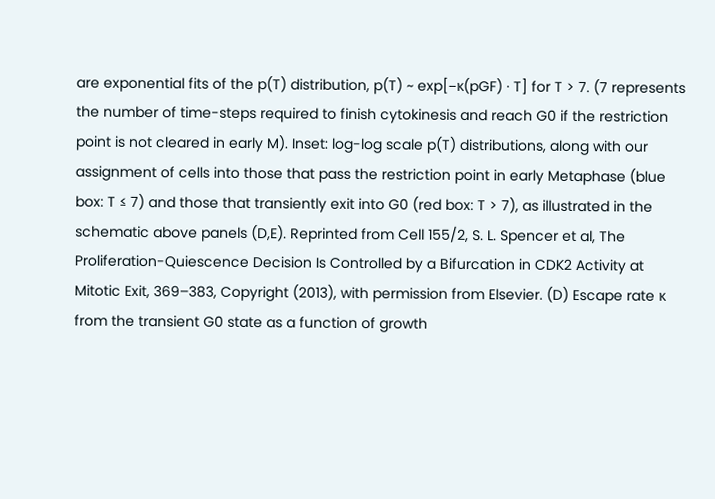are exponential fits of the p(T) distribution, p(T) ~ exp[−κ(pGF) · T] for T > 7. (7 represents the number of time-steps required to finish cytokinesis and reach G0 if the restriction point is not cleared in early M). Inset: log-log scale p(T) distributions, along with our assignment of cells into those that pass the restriction point in early Metaphase (blue box: T ≤ 7) and those that transiently exit into G0 (red box: T > 7), as illustrated in the schematic above panels (D,E). Reprinted from Cell 155/2, S. L. Spencer et al, The Proliferation-Quiescence Decision Is Controlled by a Bifurcation in CDK2 Activity at Mitotic Exit, 369–383, Copyright (2013), with permission from Elsevier. (D) Escape rate κ from the transient G0 state as a function of growth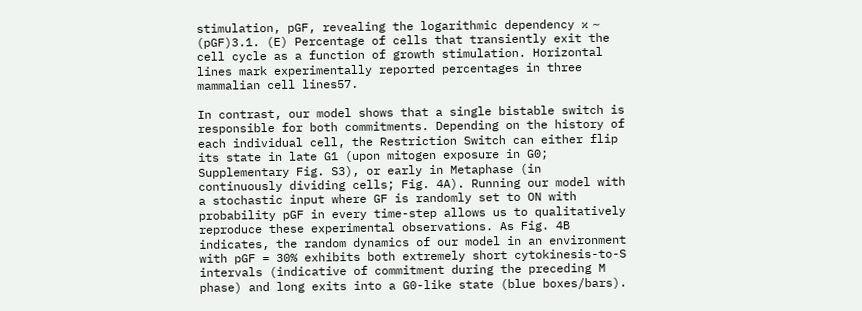stimulation, pGF, revealing the logarithmic dependency κ ~ (pGF)3.1. (E) Percentage of cells that transiently exit the cell cycle as a function of growth stimulation. Horizontal lines mark experimentally reported percentages in three mammalian cell lines57.

In contrast, our model shows that a single bistable switch is responsible for both commitments. Depending on the history of each individual cell, the Restriction Switch can either flip its state in late G1 (upon mitogen exposure in G0; Supplementary Fig. S3), or early in Metaphase (in continuously dividing cells; Fig. 4A). Running our model with a stochastic input where GF is randomly set to ON with probability pGF in every time-step allows us to qualitatively reproduce these experimental observations. As Fig. 4B indicates, the random dynamics of our model in an environment with pGF = 30% exhibits both extremely short cytokinesis-to-S intervals (indicative of commitment during the preceding M phase) and long exits into a G0-like state (blue boxes/bars).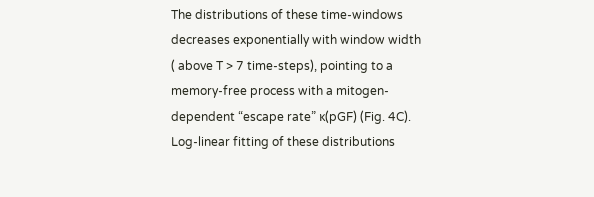The distributions of these time-windows decreases exponentially with window width ( above T > 7 time-steps), pointing to a memory-free process with a mitogen-dependent “escape rate” κ(pGF) (Fig. 4C). Log-linear fitting of these distributions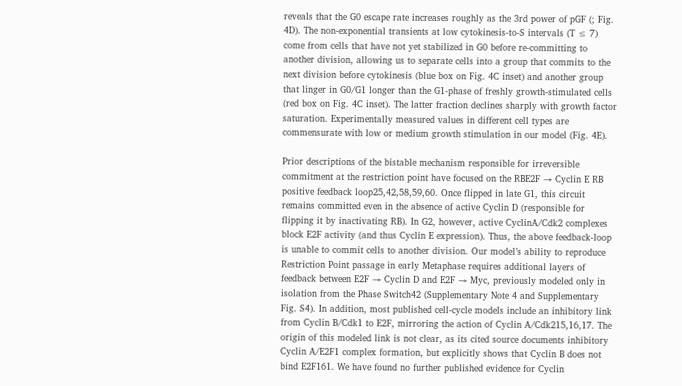reveals that the G0 escape rate increases roughly as the 3rd power of pGF (; Fig. 4D). The non-exponential transients at low cytokinesis-to-S intervals (T ≤ 7) come from cells that have not yet stabilized in G0 before re-committing to another division, allowing us to separate cells into a group that commits to the next division before cytokinesis (blue box on Fig. 4C inset) and another group that linger in G0/G1 longer than the G1-phase of freshly growth-stimulated cells (red box on Fig. 4C inset). The latter fraction declines sharply with growth factor saturation. Experimentally measured values in different cell types are commensurate with low or medium growth stimulation in our model (Fig. 4E).

Prior descriptions of the bistable mechanism responsible for irreversible commitment at the restriction point have focused on the RBE2F → Cyclin E RB positive feedback loop25,42,58,59,60. Once flipped in late G1, this circuit remains committed even in the absence of active Cyclin D (responsible for flipping it by inactivating RB). In G2, however, active CyclinA/Cdk2 complexes block E2F activity (and thus Cyclin E expression). Thus, the above feedback-loop is unable to commit cells to another division. Our model’s ability to reproduce Restriction Point passage in early Metaphase requires additional layers of feedback between E2F → Cyclin D and E2F → Myc, previously modeled only in isolation from the Phase Switch42 (Supplementary Note 4 and Supplementary Fig. S4). In addition, most published cell-cycle models include an inhibitory link from Cyclin B/Cdk1 to E2F, mirroring the action of Cyclin A/Cdk215,16,17. The origin of this modeled link is not clear, as its cited source documents inhibitory Cyclin A/E2F1 complex formation, but explicitly shows that Cyclin B does not bind E2F161. We have found no further published evidence for Cyclin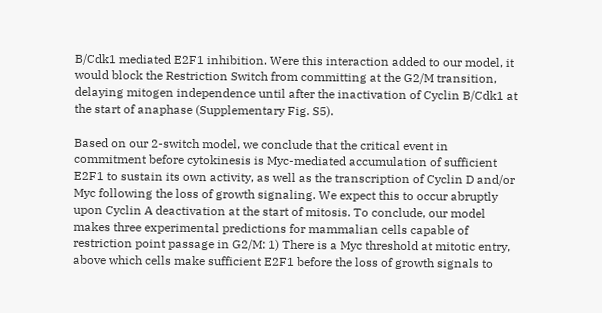B/Cdk1 mediated E2F1 inhibition. Were this interaction added to our model, it would block the Restriction Switch from committing at the G2/M transition, delaying mitogen independence until after the inactivation of Cyclin B/Cdk1 at the start of anaphase (Supplementary Fig. S5).

Based on our 2-switch model, we conclude that the critical event in commitment before cytokinesis is Myc-mediated accumulation of sufficient E2F1 to sustain its own activity, as well as the transcription of Cyclin D and/or Myc following the loss of growth signaling. We expect this to occur abruptly upon Cyclin A deactivation at the start of mitosis. To conclude, our model makes three experimental predictions for mammalian cells capable of restriction point passage in G2/M: 1) There is a Myc threshold at mitotic entry, above which cells make sufficient E2F1 before the loss of growth signals to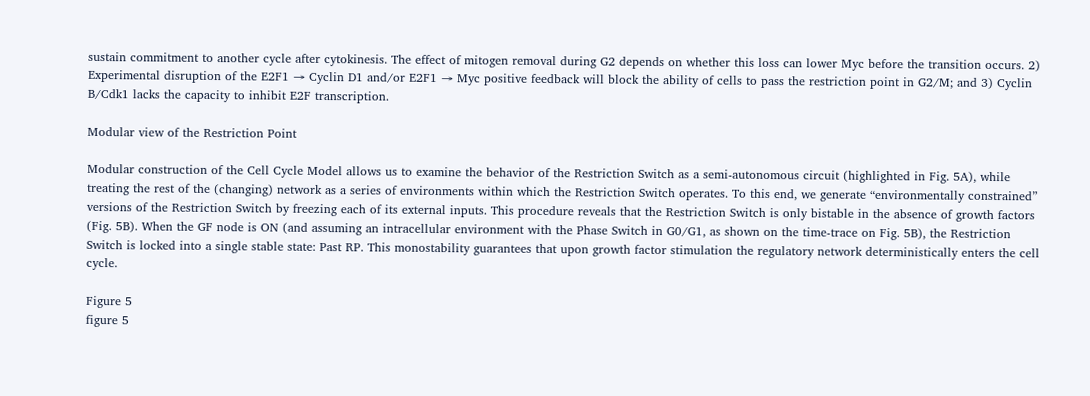sustain commitment to another cycle after cytokinesis. The effect of mitogen removal during G2 depends on whether this loss can lower Myc before the transition occurs. 2) Experimental disruption of the E2F1 → Cyclin D1 and/or E2F1 → Myc positive feedback will block the ability of cells to pass the restriction point in G2/M; and 3) Cyclin B/Cdk1 lacks the capacity to inhibit E2F transcription.

Modular view of the Restriction Point

Modular construction of the Cell Cycle Model allows us to examine the behavior of the Restriction Switch as a semi-autonomous circuit (highlighted in Fig. 5A), while treating the rest of the (changing) network as a series of environments within which the Restriction Switch operates. To this end, we generate “environmentally constrained” versions of the Restriction Switch by freezing each of its external inputs. This procedure reveals that the Restriction Switch is only bistable in the absence of growth factors (Fig. 5B). When the GF node is ON (and assuming an intracellular environment with the Phase Switch in G0/G1, as shown on the time-trace on Fig. 5B), the Restriction Switch is locked into a single stable state: Past RP. This monostability guarantees that upon growth factor stimulation the regulatory network deterministically enters the cell cycle.

Figure 5
figure 5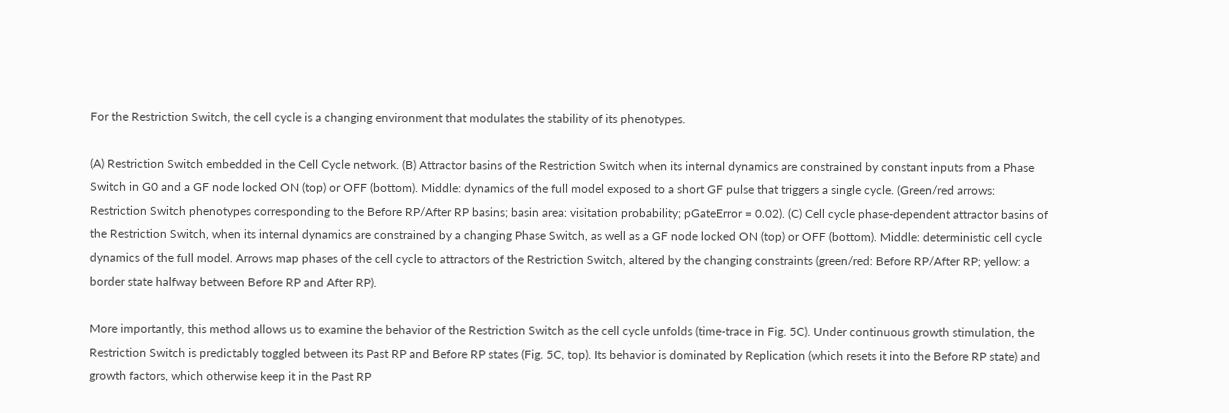For the Restriction Switch, the cell cycle is a changing environment that modulates the stability of its phenotypes.

(A) Restriction Switch embedded in the Cell Cycle network. (B) Attractor basins of the Restriction Switch when its internal dynamics are constrained by constant inputs from a Phase Switch in G0 and a GF node locked ON (top) or OFF (bottom). Middle: dynamics of the full model exposed to a short GF pulse that triggers a single cycle. (Green/red arrows: Restriction Switch phenotypes corresponding to the Before RP/After RP basins; basin area: visitation probability; pGateError = 0.02). (C) Cell cycle phase-dependent attractor basins of the Restriction Switch, when its internal dynamics are constrained by a changing Phase Switch, as well as a GF node locked ON (top) or OFF (bottom). Middle: deterministic cell cycle dynamics of the full model. Arrows map phases of the cell cycle to attractors of the Restriction Switch, altered by the changing constraints (green/red: Before RP/After RP; yellow: a border state halfway between Before RP and After RP).

More importantly, this method allows us to examine the behavior of the Restriction Switch as the cell cycle unfolds (time-trace in Fig. 5C). Under continuous growth stimulation, the Restriction Switch is predictably toggled between its Past RP and Before RP states (Fig. 5C, top). Its behavior is dominated by Replication (which resets it into the Before RP state) and growth factors, which otherwise keep it in the Past RP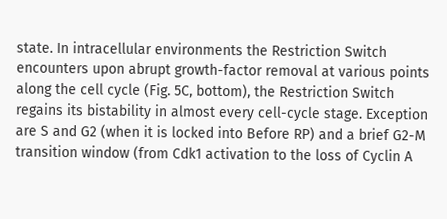state. In intracellular environments the Restriction Switch encounters upon abrupt growth-factor removal at various points along the cell cycle (Fig. 5C, bottom), the Restriction Switch regains its bistability in almost every cell-cycle stage. Exception are S and G2 (when it is locked into Before RP) and a brief G2-M transition window (from Cdk1 activation to the loss of Cyclin A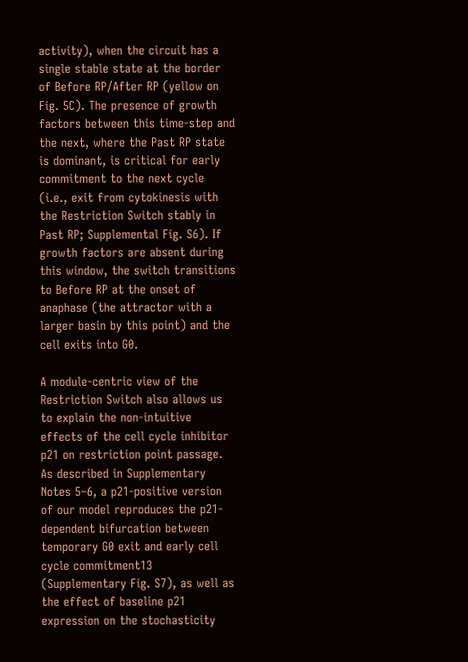activity), when the circuit has a single stable state at the border of Before RP/After RP (yellow on Fig. 5C). The presence of growth factors between this time-step and the next, where the Past RP state is dominant, is critical for early commitment to the next cycle (i.e., exit from cytokinesis with the Restriction Switch stably in Past RP; Supplemental Fig. S6). If growth factors are absent during this window, the switch transitions to Before RP at the onset of anaphase (the attractor with a larger basin by this point) and the cell exits into G0.

A module-centric view of the Restriction Switch also allows us to explain the non-intuitive effects of the cell cycle inhibitor p21 on restriction point passage. As described in Supplementary Notes 5–6, a p21-positive version of our model reproduces the p21-dependent bifurcation between temporary G0 exit and early cell cycle commitment13 (Supplementary Fig. S7), as well as the effect of baseline p21 expression on the stochasticity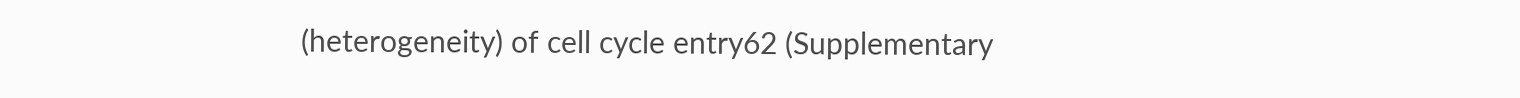(heterogeneity) of cell cycle entry62 (Supplementary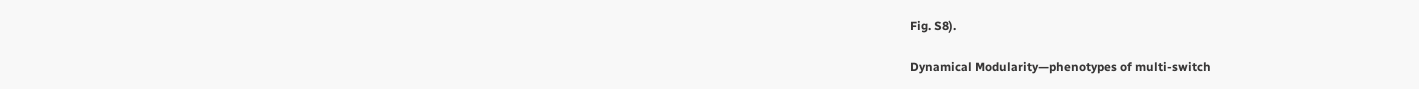Fig. S8).

Dynamical Modularity—phenotypes of multi-switch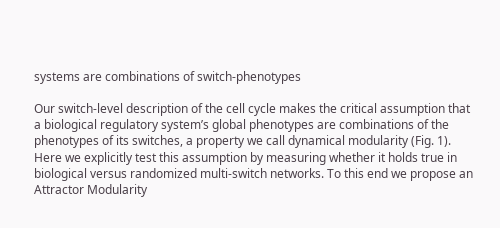systems are combinations of switch-phenotypes

Our switch-level description of the cell cycle makes the critical assumption that a biological regulatory system’s global phenotypes are combinations of the phenotypes of its switches, a property we call dynamical modularity (Fig. 1). Here we explicitly test this assumption by measuring whether it holds true in biological versus randomized multi-switch networks. To this end we propose an Attractor Modularity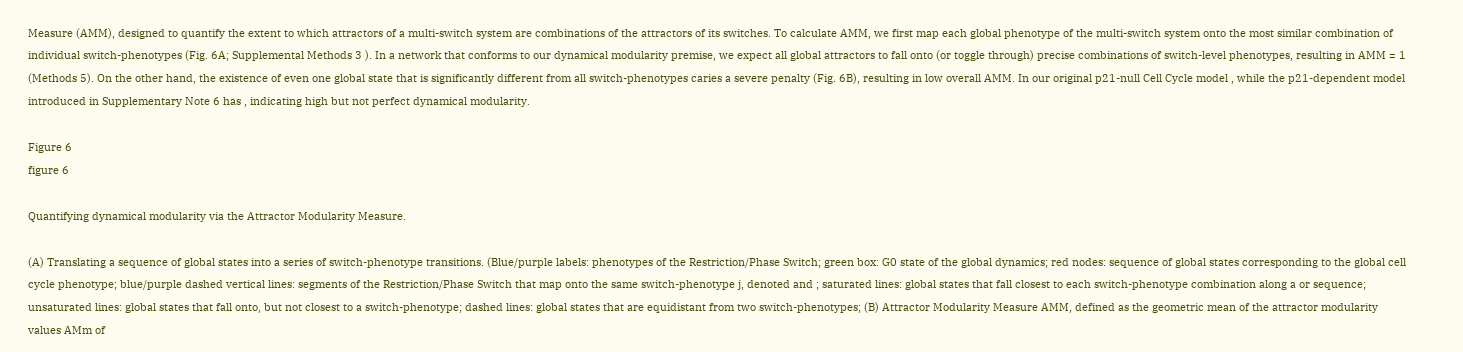Measure (AMM), designed to quantify the extent to which attractors of a multi-switch system are combinations of the attractors of its switches. To calculate AMM, we first map each global phenotype of the multi-switch system onto the most similar combination of individual switch-phenotypes (Fig. 6A; Supplemental Methods 3 ). In a network that conforms to our dynamical modularity premise, we expect all global attractors to fall onto (or toggle through) precise combinations of switch-level phenotypes, resulting in AMM = 1 (Methods 5). On the other hand, the existence of even one global state that is significantly different from all switch-phenotypes caries a severe penalty (Fig. 6B), resulting in low overall AMM. In our original p21-null Cell Cycle model , while the p21-dependent model introduced in Supplementary Note 6 has , indicating high but not perfect dynamical modularity.

Figure 6
figure 6

Quantifying dynamical modularity via the Attractor Modularity Measure.

(A) Translating a sequence of global states into a series of switch-phenotype transitions. (Blue/purple labels: phenotypes of the Restriction/Phase Switch; green box: G0 state of the global dynamics; red nodes: sequence of global states corresponding to the global cell cycle phenotype; blue/purple dashed vertical lines: segments of the Restriction/Phase Switch that map onto the same switch-phenotype j, denoted and ; saturated lines: global states that fall closest to each switch-phenotype combination along a or sequence; unsaturated lines: global states that fall onto, but not closest to a switch-phenotype; dashed lines: global states that are equidistant from two switch-phenotypes; (B) Attractor Modularity Measure AMM, defined as the geometric mean of the attractor modularity values AMm of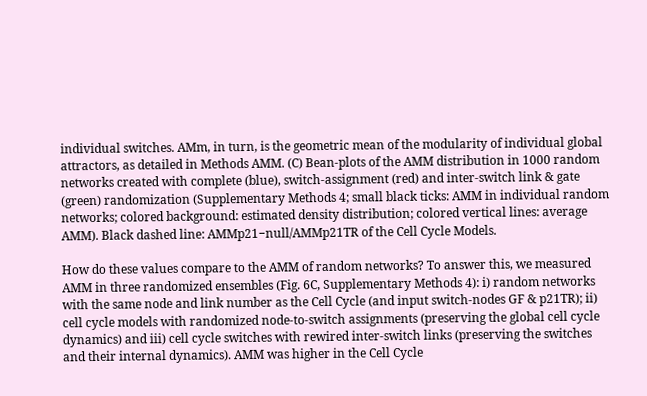individual switches. AMm, in turn, is the geometric mean of the modularity of individual global attractors, as detailed in Methods AMM. (C) Bean-plots of the AMM distribution in 1000 random networks created with complete (blue), switch-assignment (red) and inter-switch link & gate (green) randomization (Supplementary Methods 4; small black ticks: AMM in individual random networks; colored background: estimated density distribution; colored vertical lines: average AMM). Black dashed line: AMMp21−null/AMMp21TR of the Cell Cycle Models.

How do these values compare to the AMM of random networks? To answer this, we measured AMM in three randomized ensembles (Fig. 6C, Supplementary Methods 4): i) random networks with the same node and link number as the Cell Cycle (and input switch-nodes GF & p21TR); ii) cell cycle models with randomized node-to-switch assignments (preserving the global cell cycle dynamics) and iii) cell cycle switches with rewired inter-switch links (preserving the switches and their internal dynamics). AMM was higher in the Cell Cycle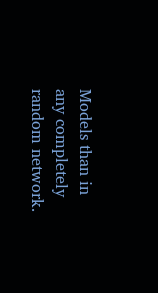Models than in any completely random network.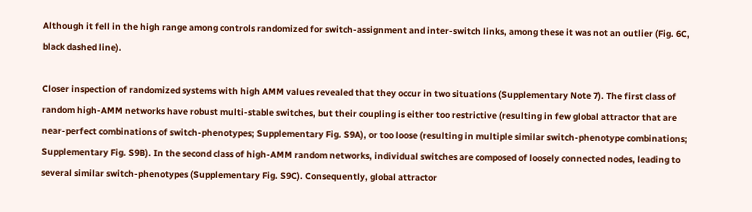Although it fell in the high range among controls randomized for switch-assignment and inter-switch links, among these it was not an outlier (Fig. 6C, black dashed line).

Closer inspection of randomized systems with high AMM values revealed that they occur in two situations (Supplementary Note 7). The first class of random high-AMM networks have robust multi-stable switches, but their coupling is either too restrictive (resulting in few global attractor that are near-perfect combinations of switch-phenotypes; Supplementary Fig. S9A), or too loose (resulting in multiple similar switch-phenotype combinations; Supplementary Fig. S9B). In the second class of high-AMM random networks, individual switches are composed of loosely connected nodes, leading to several similar switch-phenotypes (Supplementary Fig. S9C). Consequently, global attractor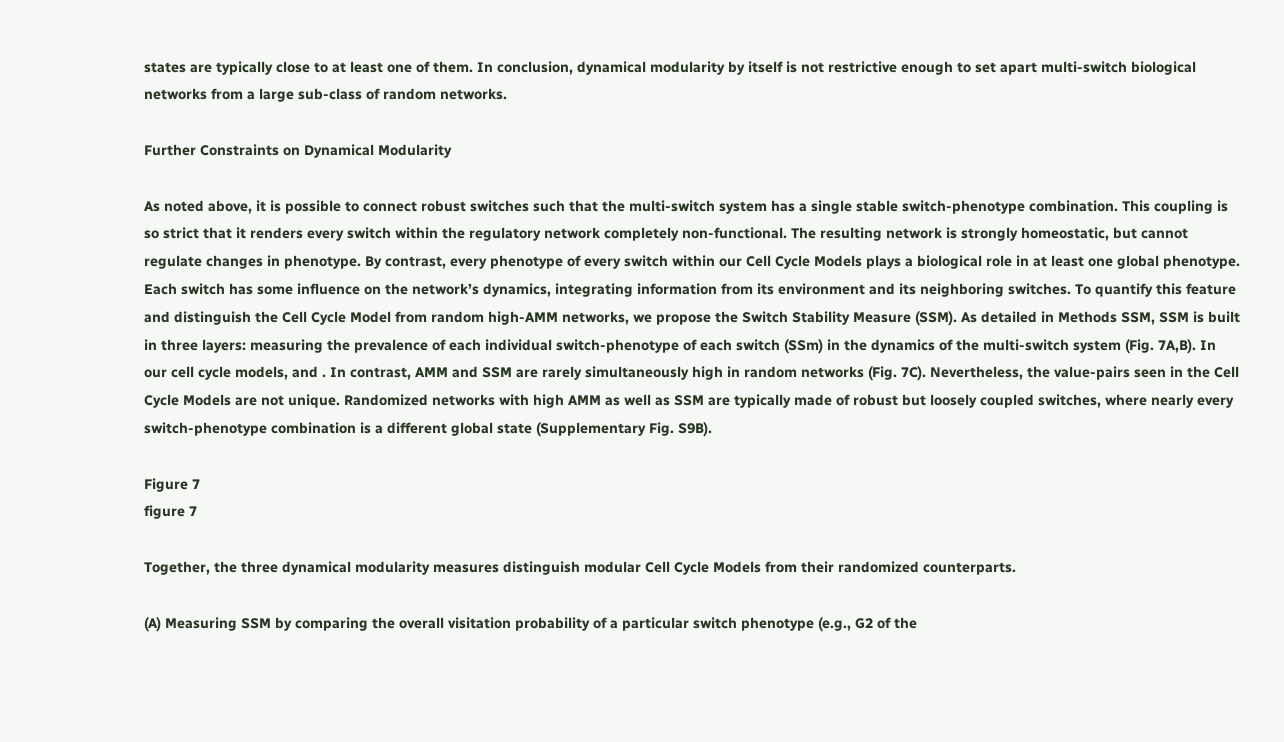states are typically close to at least one of them. In conclusion, dynamical modularity by itself is not restrictive enough to set apart multi-switch biological networks from a large sub-class of random networks.

Further Constraints on Dynamical Modularity

As noted above, it is possible to connect robust switches such that the multi-switch system has a single stable switch-phenotype combination. This coupling is so strict that it renders every switch within the regulatory network completely non-functional. The resulting network is strongly homeostatic, but cannot regulate changes in phenotype. By contrast, every phenotype of every switch within our Cell Cycle Models plays a biological role in at least one global phenotype. Each switch has some influence on the network’s dynamics, integrating information from its environment and its neighboring switches. To quantify this feature and distinguish the Cell Cycle Model from random high-AMM networks, we propose the Switch Stability Measure (SSM). As detailed in Methods SSM, SSM is built in three layers: measuring the prevalence of each individual switch-phenotype of each switch (SSm) in the dynamics of the multi-switch system (Fig. 7A,B). In our cell cycle models, and . In contrast, AMM and SSM are rarely simultaneously high in random networks (Fig. 7C). Nevertheless, the value-pairs seen in the Cell Cycle Models are not unique. Randomized networks with high AMM as well as SSM are typically made of robust but loosely coupled switches, where nearly every switch-phenotype combination is a different global state (Supplementary Fig. S9B).

Figure 7
figure 7

Together, the three dynamical modularity measures distinguish modular Cell Cycle Models from their randomized counterparts.

(A) Measuring SSM by comparing the overall visitation probability of a particular switch phenotype (e.g., G2 of the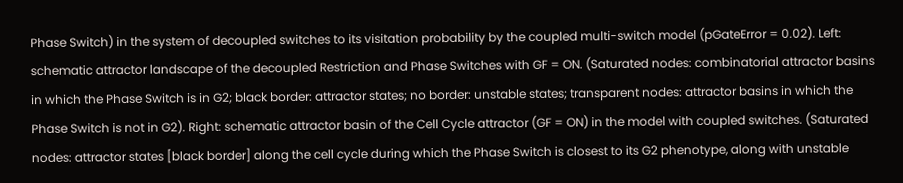Phase Switch) in the system of decoupled switches to its visitation probability by the coupled multi-switch model (pGateError = 0.02). Left: schematic attractor landscape of the decoupled Restriction and Phase Switches with GF = ON. (Saturated nodes: combinatorial attractor basins in which the Phase Switch is in G2; black border: attractor states; no border: unstable states; transparent nodes: attractor basins in which the Phase Switch is not in G2). Right: schematic attractor basin of the Cell Cycle attractor (GF = ON) in the model with coupled switches. (Saturated nodes: attractor states [black border] along the cell cycle during which the Phase Switch is closest to its G2 phenotype, along with unstable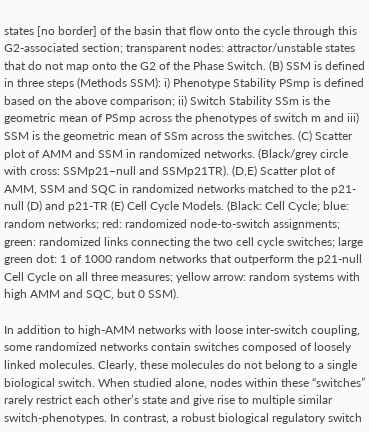states [no border] of the basin that flow onto the cycle through this G2-associated section; transparent nodes: attractor/unstable states that do not map onto the G2 of the Phase Switch. (B) SSM is defined in three steps (Methods SSM): i) Phenotype Stability PSmp is defined based on the above comparison; ii) Switch Stability SSm is the geometric mean of PSmp across the phenotypes of switch m and iii) SSM is the geometric mean of SSm across the switches. (C) Scatter plot of AMM and SSM in randomized networks. (Black/grey circle with cross: SSMp21−null and SSMp21TR). (D,E) Scatter plot of AMM, SSM and SQC in randomized networks matched to the p21-null (D) and p21-TR (E) Cell Cycle Models. (Black: Cell Cycle; blue: random networks; red: randomized node-to-switch assignments; green: randomized links connecting the two cell cycle switches; large green dot: 1 of 1000 random networks that outperform the p21-null Cell Cycle on all three measures; yellow arrow: random systems with high AMM and SQC, but 0 SSM).

In addition to high-AMM networks with loose inter-switch coupling, some randomized networks contain switches composed of loosely linked molecules. Clearly, these molecules do not belong to a single biological switch. When studied alone, nodes within these “switches” rarely restrict each other’s state and give rise to multiple similar switch-phenotypes. In contrast, a robust biological regulatory switch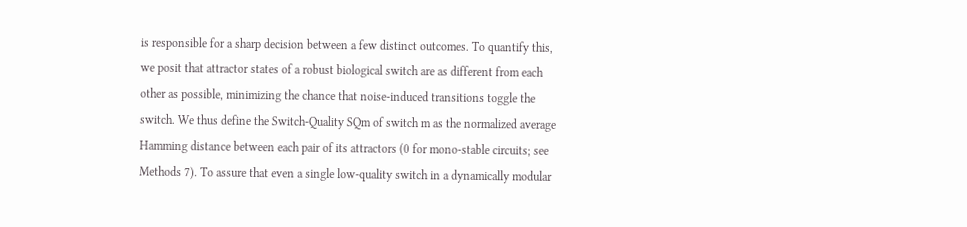is responsible for a sharp decision between a few distinct outcomes. To quantify this, we posit that attractor states of a robust biological switch are as different from each other as possible, minimizing the chance that noise-induced transitions toggle the switch. We thus define the Switch-Quality SQm of switch m as the normalized average Hamming distance between each pair of its attractors (0 for mono-stable circuits; see Methods 7). To assure that even a single low-quality switch in a dynamically modular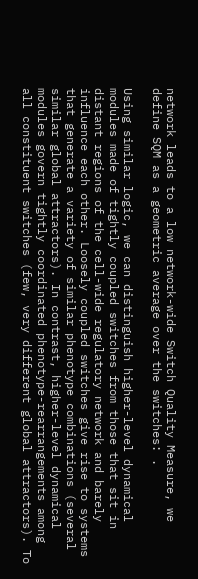network leads to a low network-wide Switch Quality Measure, we define SQM as a geometric average over the switches: .

Using similar logic, we can distinguish higher-level dynamical modules made of tightly coupled switches from those that sit in distant regions of the cell-wide regulatory network and barely influence each other. Loosely coupled switches give rise to systems that generate a variety of similar phenotype combinations (several similar global attractors). In contrast, higher-level dynamical modules govern tightly coordinated phenotype-rearrangements among all constituent switches (few, very different global attractors). To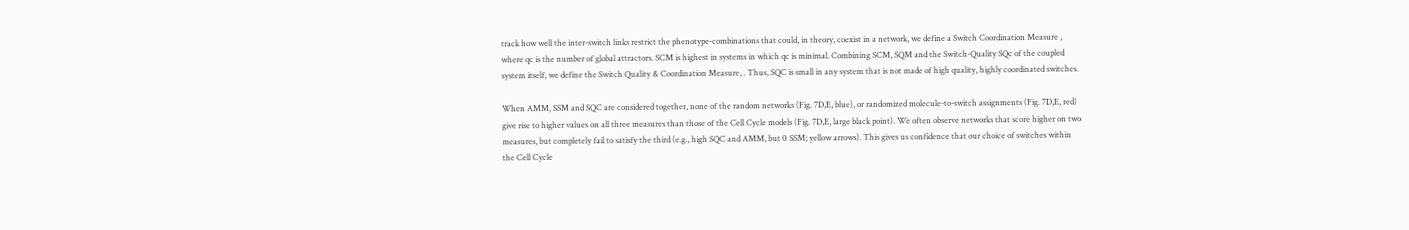track how well the inter-switch links restrict the phenotype-combinations that could, in theory, coexist in a network, we define a Switch Coordination Measure , where qc is the number of global attractors. SCM is highest in systems in which qc is minimal. Combining SCM, SQM and the Switch-Quality SQc of the coupled system itself, we define the Switch Quality & Coordination Measure, . Thus, SQC is small in any system that is not made of high quality, highly coordinated switches.

When AMM, SSM and SQC are considered together, none of the random networks (Fig. 7D,E, blue), or randomized molecule-to-switch assignments (Fig. 7D,E, red) give rise to higher values on all three measures than those of the Cell Cycle models (Fig. 7D,E, large black point). We often observe networks that score higher on two measures, but completely fail to satisfy the third (e.g., high SQC and AMM, but 0 SSM; yellow arrows). This gives us confidence that our choice of switches within the Cell Cycle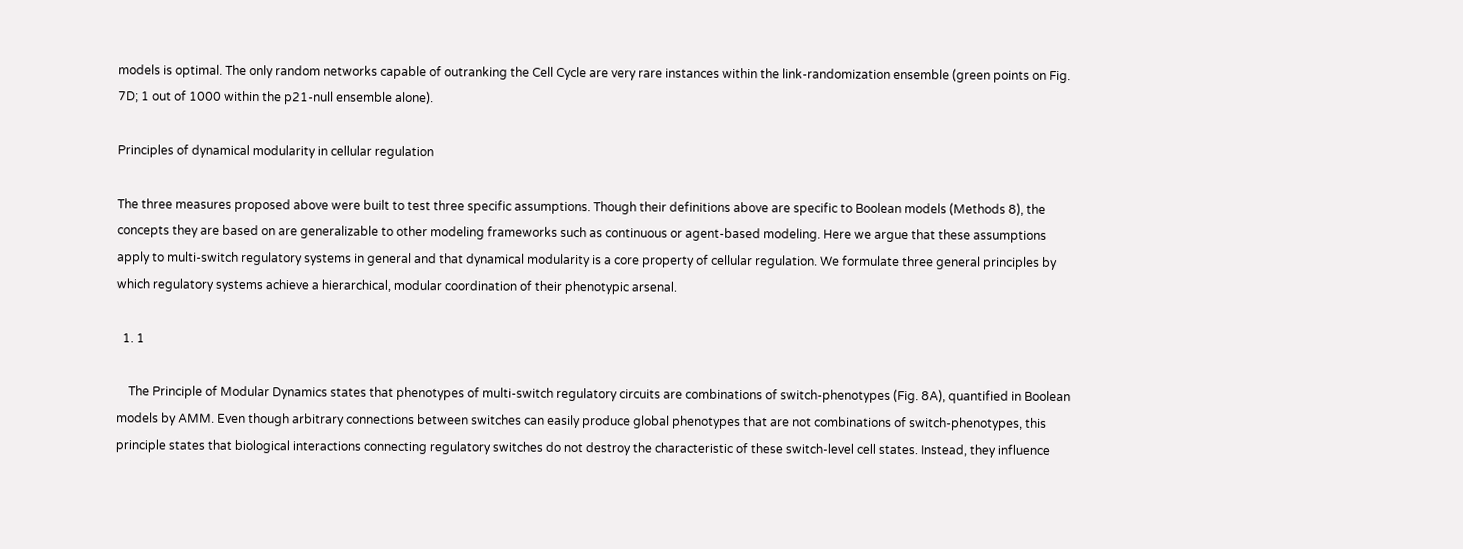models is optimal. The only random networks capable of outranking the Cell Cycle are very rare instances within the link-randomization ensemble (green points on Fig. 7D; 1 out of 1000 within the p21-null ensemble alone).

Principles of dynamical modularity in cellular regulation

The three measures proposed above were built to test three specific assumptions. Though their definitions above are specific to Boolean models (Methods 8), the concepts they are based on are generalizable to other modeling frameworks such as continuous or agent-based modeling. Here we argue that these assumptions apply to multi-switch regulatory systems in general and that dynamical modularity is a core property of cellular regulation. We formulate three general principles by which regulatory systems achieve a hierarchical, modular coordination of their phenotypic arsenal.

  1. 1

    The Principle of Modular Dynamics states that phenotypes of multi-switch regulatory circuits are combinations of switch-phenotypes (Fig. 8A), quantified in Boolean models by AMM. Even though arbitrary connections between switches can easily produce global phenotypes that are not combinations of switch-phenotypes, this principle states that biological interactions connecting regulatory switches do not destroy the characteristic of these switch-level cell states. Instead, they influence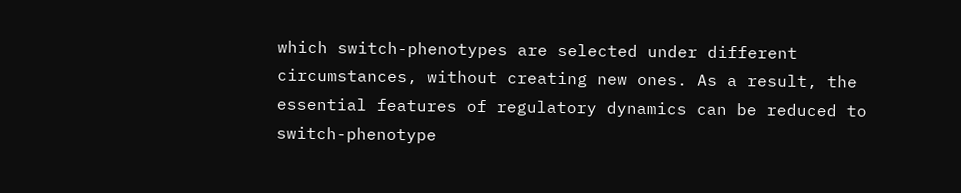which switch-phenotypes are selected under different circumstances, without creating new ones. As a result, the essential features of regulatory dynamics can be reduced to switch-phenotype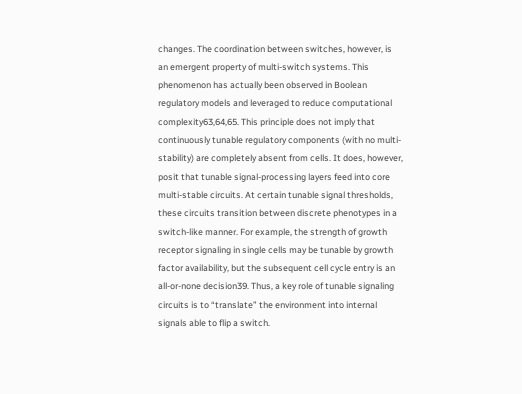changes. The coordination between switches, however, is an emergent property of multi-switch systems. This phenomenon has actually been observed in Boolean regulatory models and leveraged to reduce computational complexity63,64,65. This principle does not imply that continuously tunable regulatory components (with no multi-stability) are completely absent from cells. It does, however, posit that tunable signal-processing layers feed into core multi-stable circuits. At certain tunable signal thresholds, these circuits transition between discrete phenotypes in a switch-like manner. For example, the strength of growth receptor signaling in single cells may be tunable by growth factor availability, but the subsequent cell cycle entry is an all-or-none decision39. Thus, a key role of tunable signaling circuits is to “translate” the environment into internal signals able to flip a switch.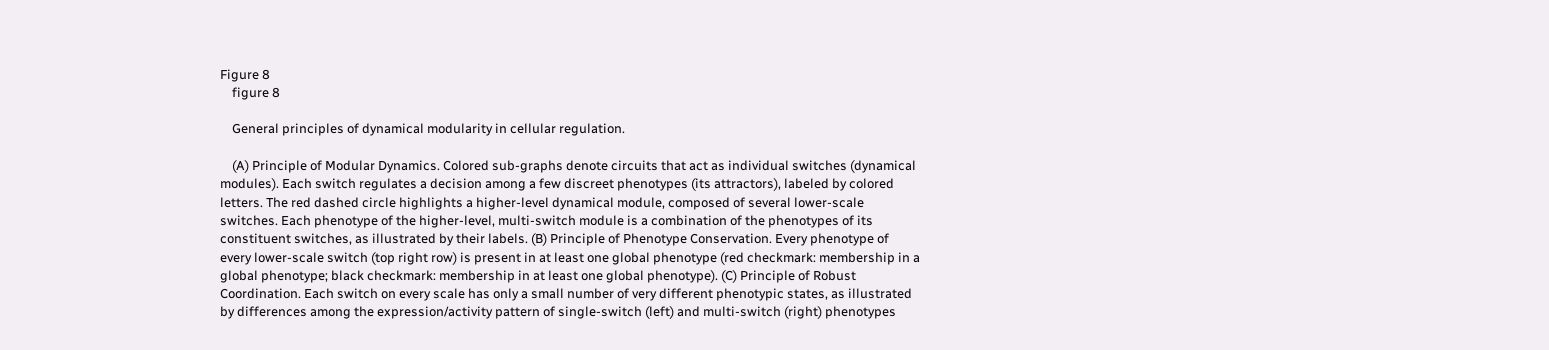Figure 8
    figure 8

    General principles of dynamical modularity in cellular regulation.

    (A) Principle of Modular Dynamics. Colored sub-graphs denote circuits that act as individual switches (dynamical modules). Each switch regulates a decision among a few discreet phenotypes (its attractors), labeled by colored letters. The red dashed circle highlights a higher-level dynamical module, composed of several lower-scale switches. Each phenotype of the higher-level, multi-switch module is a combination of the phenotypes of its constituent switches, as illustrated by their labels. (B) Principle of Phenotype Conservation. Every phenotype of every lower-scale switch (top right row) is present in at least one global phenotype (red checkmark: membership in a global phenotype; black checkmark: membership in at least one global phenotype). (C) Principle of Robust Coordination. Each switch on every scale has only a small number of very different phenotypic states, as illustrated by differences among the expression/activity pattern of single-switch (left) and multi-switch (right) phenotypes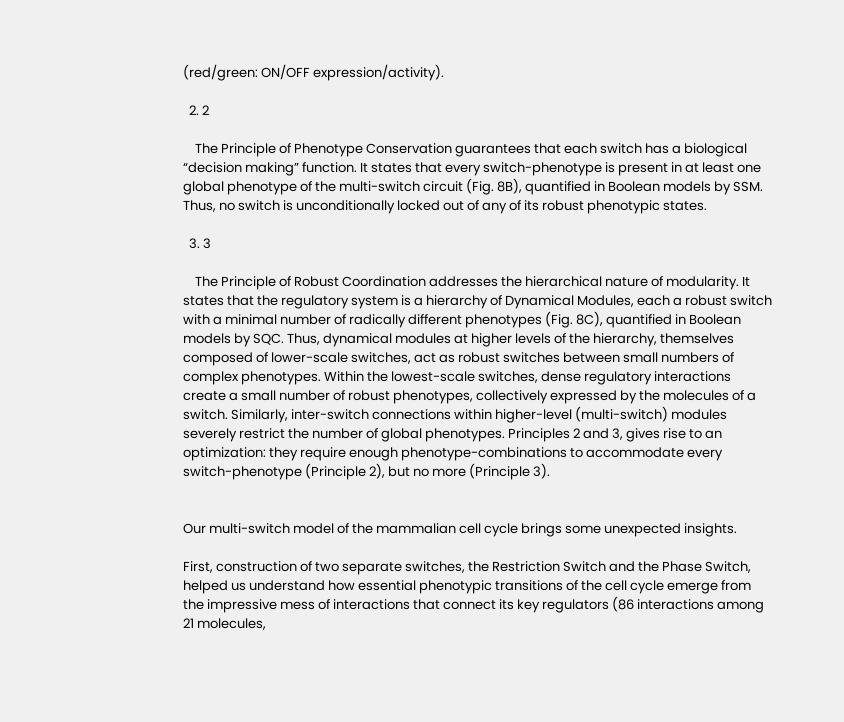(red/green: ON/OFF expression/activity).

  2. 2

    The Principle of Phenotype Conservation guarantees that each switch has a biological “decision making” function. It states that every switch-phenotype is present in at least one global phenotype of the multi-switch circuit (Fig. 8B), quantified in Boolean models by SSM. Thus, no switch is unconditionally locked out of any of its robust phenotypic states.

  3. 3

    The Principle of Robust Coordination addresses the hierarchical nature of modularity. It states that the regulatory system is a hierarchy of Dynamical Modules, each a robust switch with a minimal number of radically different phenotypes (Fig. 8C), quantified in Boolean models by SQC. Thus, dynamical modules at higher levels of the hierarchy, themselves composed of lower-scale switches, act as robust switches between small numbers of complex phenotypes. Within the lowest-scale switches, dense regulatory interactions create a small number of robust phenotypes, collectively expressed by the molecules of a switch. Similarly, inter-switch connections within higher-level (multi-switch) modules severely restrict the number of global phenotypes. Principles 2 and 3, gives rise to an optimization: they require enough phenotype-combinations to accommodate every switch-phenotype (Principle 2), but no more (Principle 3).


Our multi-switch model of the mammalian cell cycle brings some unexpected insights.

First, construction of two separate switches, the Restriction Switch and the Phase Switch, helped us understand how essential phenotypic transitions of the cell cycle emerge from the impressive mess of interactions that connect its key regulators (86 interactions among 21 molecules,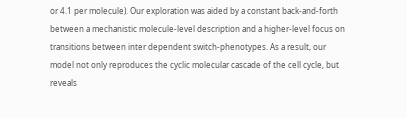or 4.1 per molecule). Our exploration was aided by a constant back-and-forth between a mechanistic molecule-level description and a higher-level focus on transitions between inter dependent switch-phenotypes. As a result, our model not only reproduces the cyclic molecular cascade of the cell cycle, but reveals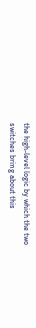the high-level logic by which the two switches bring about this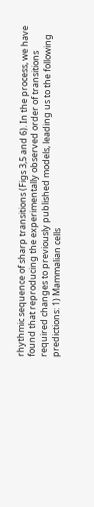rhythmic sequence of sharp transitions (Figs 3,5 and 6). In the process, we have found that reproducing the experimentally observed order of transitions required changes to previously published models, leading us to the following predictions: 1) Mammalian cells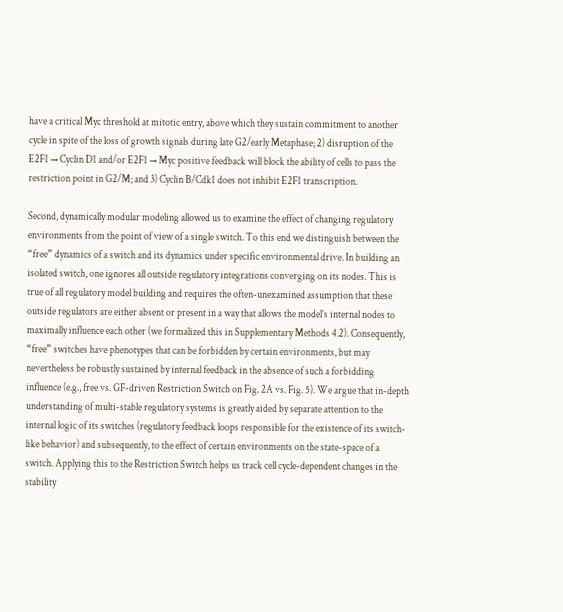have a critical Myc threshold at mitotic entry, above which they sustain commitment to another cycle in spite of the loss of growth signals during late G2/early Metaphase; 2) disruption of the E2F1 → Cyclin D1 and/or E2F1 → Myc positive feedback will block the ability of cells to pass the restriction point in G2/M; and 3) Cyclin B/Cdk1 does not inhibit E2F1 transcription.

Second, dynamically modular modeling allowed us to examine the effect of changing regulatory environments from the point of view of a single switch. To this end we distinguish between the “free” dynamics of a switch and its dynamics under specific environmental drive. In building an isolated switch, one ignores all outside regulatory integrations converging on its nodes. This is true of all regulatory model building and requires the often-unexamined assumption that these outside regulators are either absent or present in a way that allows the model’s internal nodes to maximally influence each other (we formalized this in Supplementary Methods 4.2). Consequently, “free” switches have phenotypes that can be forbidden by certain environments, but may nevertheless be robustly sustained by internal feedback in the absence of such a forbidding influence (e.g., free vs. GF-driven Restriction Switch on Fig. 2A vs. Fig. 5). We argue that in-depth understanding of multi-stable regulatory systems is greatly aided by separate attention to the internal logic of its switches (regulatory feedback loops responsible for the existence of its switch-like behavior) and subsequently, to the effect of certain environments on the state-space of a switch. Applying this to the Restriction Switch helps us track cell cycle-dependent changes in the stability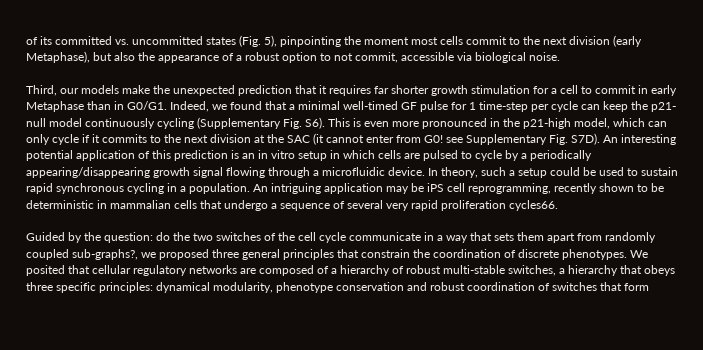of its committed vs. uncommitted states (Fig. 5), pinpointing the moment most cells commit to the next division (early Metaphase), but also the appearance of a robust option to not commit, accessible via biological noise.

Third, our models make the unexpected prediction that it requires far shorter growth stimulation for a cell to commit in early Metaphase than in G0/G1. Indeed, we found that a minimal well-timed GF pulse for 1 time-step per cycle can keep the p21-null model continuously cycling (Supplementary Fig. S6). This is even more pronounced in the p21-high model, which can only cycle if it commits to the next division at the SAC (it cannot enter from G0! see Supplementary Fig. S7D). An interesting potential application of this prediction is an in vitro setup in which cells are pulsed to cycle by a periodically appearing/disappearing growth signal flowing through a microfluidic device. In theory, such a setup could be used to sustain rapid synchronous cycling in a population. An intriguing application may be iPS cell reprogramming, recently shown to be deterministic in mammalian cells that undergo a sequence of several very rapid proliferation cycles66.

Guided by the question: do the two switches of the cell cycle communicate in a way that sets them apart from randomly coupled sub-graphs?, we proposed three general principles that constrain the coordination of discrete phenotypes. We posited that cellular regulatory networks are composed of a hierarchy of robust multi-stable switches, a hierarchy that obeys three specific principles: dynamical modularity, phenotype conservation and robust coordination of switches that form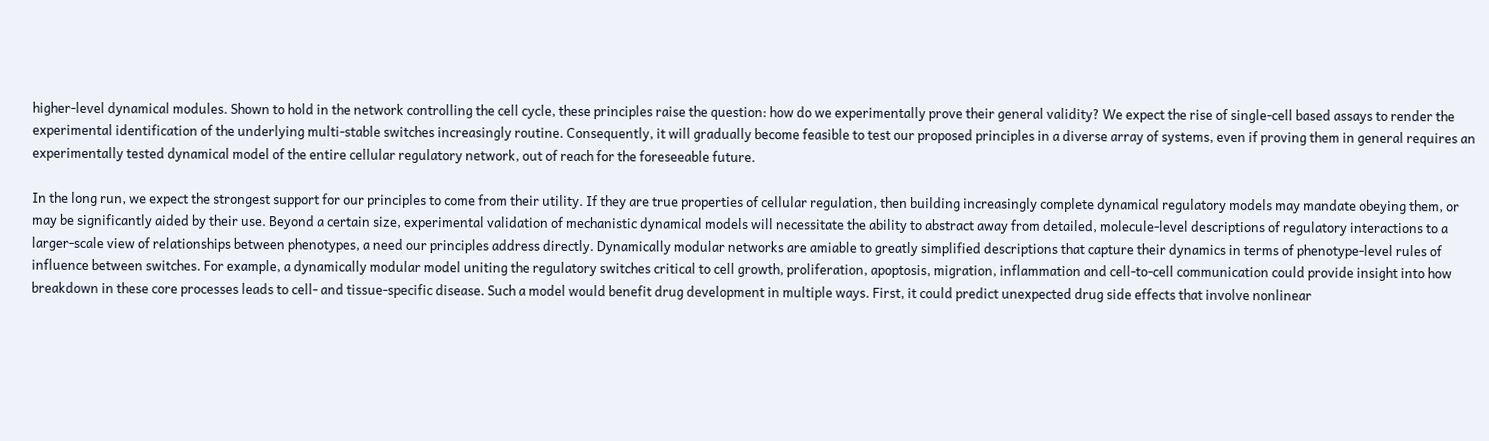higher-level dynamical modules. Shown to hold in the network controlling the cell cycle, these principles raise the question: how do we experimentally prove their general validity? We expect the rise of single-cell based assays to render the experimental identification of the underlying multi-stable switches increasingly routine. Consequently, it will gradually become feasible to test our proposed principles in a diverse array of systems, even if proving them in general requires an experimentally tested dynamical model of the entire cellular regulatory network, out of reach for the foreseeable future.

In the long run, we expect the strongest support for our principles to come from their utility. If they are true properties of cellular regulation, then building increasingly complete dynamical regulatory models may mandate obeying them, or may be significantly aided by their use. Beyond a certain size, experimental validation of mechanistic dynamical models will necessitate the ability to abstract away from detailed, molecule-level descriptions of regulatory interactions to a larger-scale view of relationships between phenotypes, a need our principles address directly. Dynamically modular networks are amiable to greatly simplified descriptions that capture their dynamics in terms of phenotype-level rules of influence between switches. For example, a dynamically modular model uniting the regulatory switches critical to cell growth, proliferation, apoptosis, migration, inflammation and cell-to-cell communication could provide insight into how breakdown in these core processes leads to cell- and tissue-specific disease. Such a model would benefit drug development in multiple ways. First, it could predict unexpected drug side effects that involve nonlinear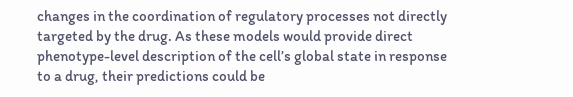changes in the coordination of regulatory processes not directly targeted by the drug. As these models would provide direct phenotype-level description of the cell’s global state in response to a drug, their predictions could be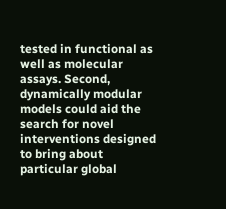tested in functional as well as molecular assays. Second, dynamically modular models could aid the search for novel interventions designed to bring about particular global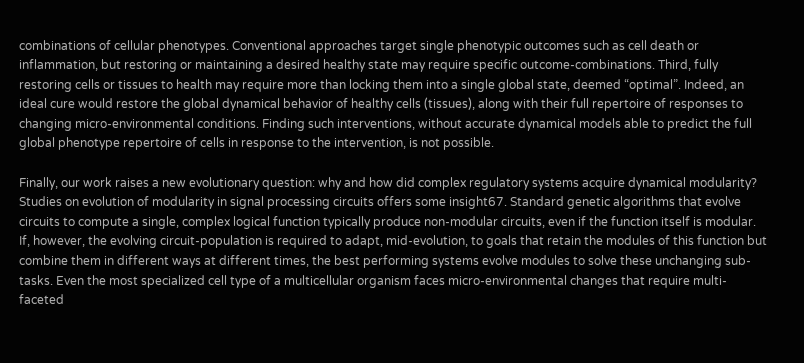combinations of cellular phenotypes. Conventional approaches target single phenotypic outcomes such as cell death or inflammation, but restoring or maintaining a desired healthy state may require specific outcome-combinations. Third, fully restoring cells or tissues to health may require more than locking them into a single global state, deemed “optimal”. Indeed, an ideal cure would restore the global dynamical behavior of healthy cells (tissues), along with their full repertoire of responses to changing micro-environmental conditions. Finding such interventions, without accurate dynamical models able to predict the full global phenotype repertoire of cells in response to the intervention, is not possible.

Finally, our work raises a new evolutionary question: why and how did complex regulatory systems acquire dynamical modularity? Studies on evolution of modularity in signal processing circuits offers some insight67. Standard genetic algorithms that evolve circuits to compute a single, complex logical function typically produce non-modular circuits, even if the function itself is modular. If, however, the evolving circuit-population is required to adapt, mid-evolution, to goals that retain the modules of this function but combine them in different ways at different times, the best performing systems evolve modules to solve these unchanging sub-tasks. Even the most specialized cell type of a multicellular organism faces micro-environmental changes that require multi-faceted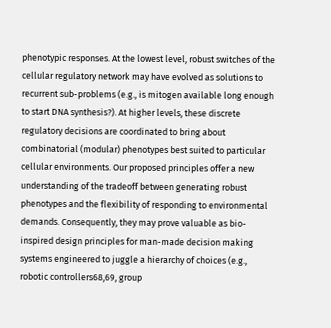phenotypic responses. At the lowest level, robust switches of the cellular regulatory network may have evolved as solutions to recurrent sub-problems (e.g., is mitogen available long enough to start DNA synthesis?). At higher levels, these discrete regulatory decisions are coordinated to bring about combinatorial (modular) phenotypes best suited to particular cellular environments. Our proposed principles offer a new understanding of the tradeoff between generating robust phenotypes and the flexibility of responding to environmental demands. Consequently, they may prove valuable as bio-inspired design principles for man-made decision making systems engineered to juggle a hierarchy of choices (e.g., robotic controllers68,69, group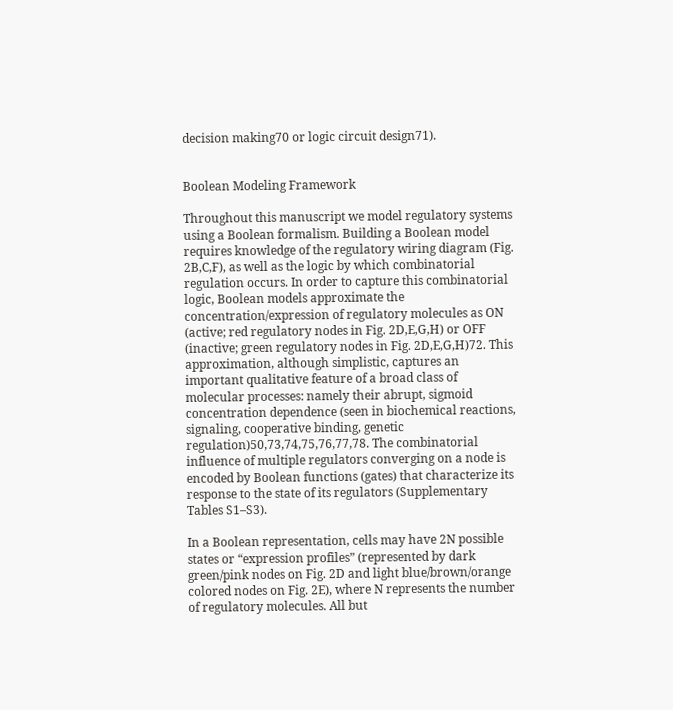decision making70 or logic circuit design71).


Boolean Modeling Framework

Throughout this manuscript we model regulatory systems using a Boolean formalism. Building a Boolean model requires knowledge of the regulatory wiring diagram (Fig. 2B,C,F), as well as the logic by which combinatorial regulation occurs. In order to capture this combinatorial logic, Boolean models approximate the concentration/expression of regulatory molecules as ON (active; red regulatory nodes in Fig. 2D,E,G,H) or OFF (inactive; green regulatory nodes in Fig. 2D,E,G,H)72. This approximation, although simplistic, captures an important qualitative feature of a broad class of molecular processes: namely their abrupt, sigmoid concentration dependence (seen in biochemical reactions, signaling, cooperative binding, genetic regulation)50,73,74,75,76,77,78. The combinatorial influence of multiple regulators converging on a node is encoded by Boolean functions (gates) that characterize its response to the state of its regulators (Supplementary Tables S1–S3).

In a Boolean representation, cells may have 2N possible states or “expression profiles” (represented by dark green/pink nodes on Fig. 2D and light blue/brown/orange colored nodes on Fig. 2E), where N represents the number of regulatory molecules. All but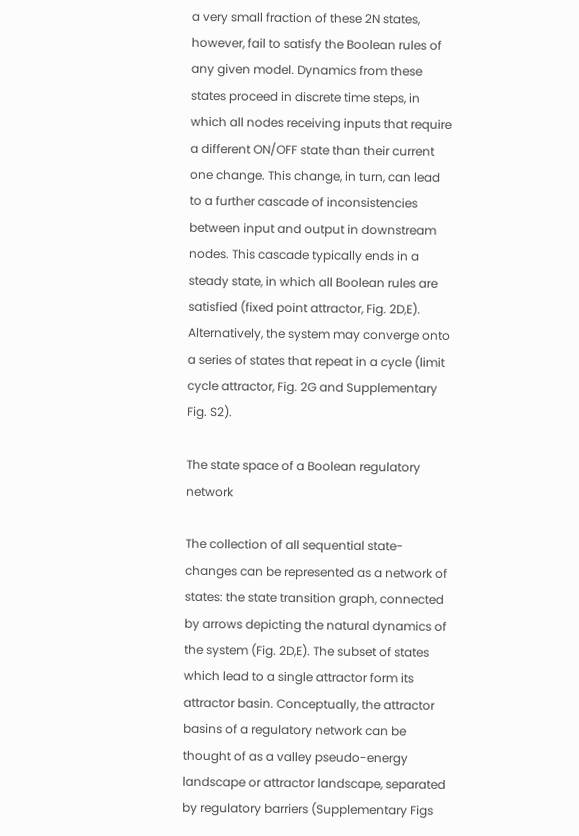a very small fraction of these 2N states, however, fail to satisfy the Boolean rules of any given model. Dynamics from these states proceed in discrete time steps, in which all nodes receiving inputs that require a different ON/OFF state than their current one change. This change, in turn, can lead to a further cascade of inconsistencies between input and output in downstream nodes. This cascade typically ends in a steady state, in which all Boolean rules are satisfied (fixed point attractor, Fig. 2D,E). Alternatively, the system may converge onto a series of states that repeat in a cycle (limit cycle attractor, Fig. 2G and Supplementary Fig. S2).

The state space of a Boolean regulatory network

The collection of all sequential state-changes can be represented as a network of states: the state transition graph, connected by arrows depicting the natural dynamics of the system (Fig. 2D,E). The subset of states which lead to a single attractor form its attractor basin. Conceptually, the attractor basins of a regulatory network can be thought of as a valley pseudo-energy landscape or attractor landscape, separated by regulatory barriers (Supplementary Figs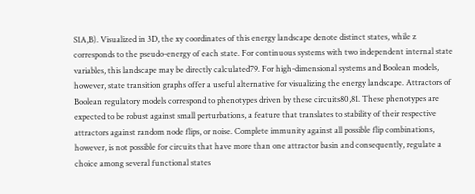S1A,B). Visualized in 3D, the xy coordinates of this energy landscape denote distinct states, while z corresponds to the pseudo-energy of each state. For continuous systems with two independent internal state variables, this landscape may be directly calculated79. For high-dimensional systems and Boolean models, however, state transition graphs offer a useful alternative for visualizing the energy landscape. Attractors of Boolean regulatory models correspond to phenotypes driven by these circuits80,81. These phenotypes are expected to be robust against small perturbations, a feature that translates to stability of their respective attractors against random node flips, or noise. Complete immunity against all possible flip combinations, however, is not possible for circuits that have more than one attractor basin and consequently, regulate a choice among several functional states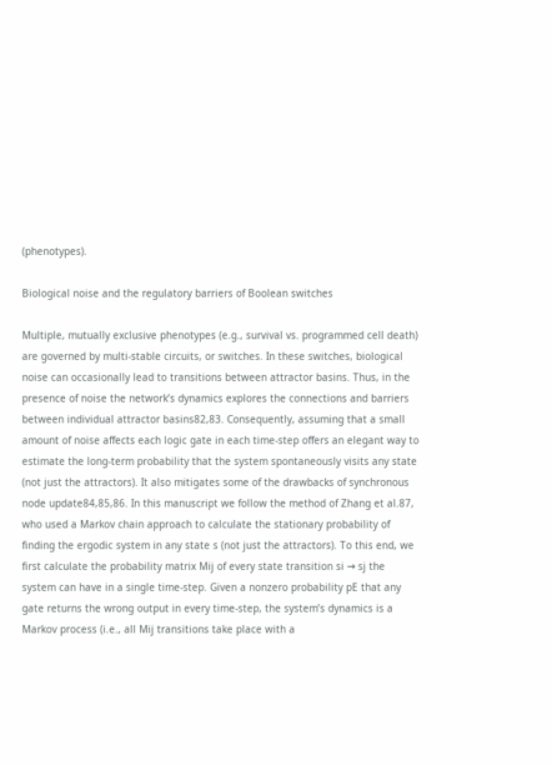(phenotypes).

Biological noise and the regulatory barriers of Boolean switches

Multiple, mutually exclusive phenotypes (e.g., survival vs. programmed cell death) are governed by multi-stable circuits, or switches. In these switches, biological noise can occasionally lead to transitions between attractor basins. Thus, in the presence of noise the network’s dynamics explores the connections and barriers between individual attractor basins82,83. Consequently, assuming that a small amount of noise affects each logic gate in each time-step offers an elegant way to estimate the long-term probability that the system spontaneously visits any state (not just the attractors). It also mitigates some of the drawbacks of synchronous node update84,85,86. In this manuscript we follow the method of Zhang et al.87, who used a Markov chain approach to calculate the stationary probability of finding the ergodic system in any state s (not just the attractors). To this end, we first calculate the probability matrix Mij of every state transition si → sj the system can have in a single time-step. Given a nonzero probability pE that any gate returns the wrong output in every time-step, the system’s dynamics is a Markov process (i.e., all Mij transitions take place with a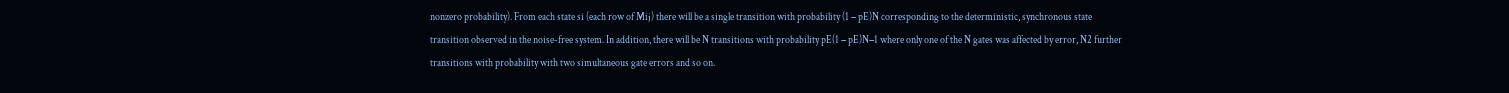nonzero probability). From each state si (each row of Mij) there will be a single transition with probability (1 − pE)N corresponding to the deterministic, synchronous state transition observed in the noise-free system. In addition, there will be N transitions with probability pE(1 − pE)N−1 where only one of the N gates was affected by error, N2 further transitions with probability with two simultaneous gate errors and so on.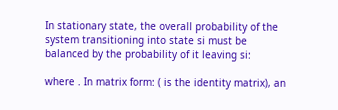In stationary state, the overall probability of the system transitioning into state si must be balanced by the probability of it leaving si:

where . In matrix form: ( is the identity matrix), an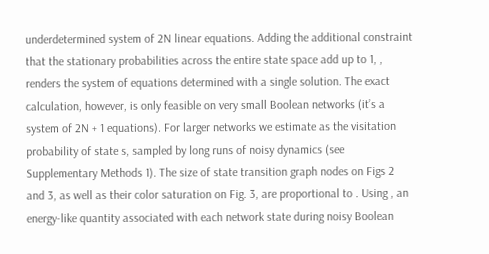underdetermined system of 2N linear equations. Adding the additional constraint that the stationary probabilities across the entire state space add up to 1, , renders the system of equations determined with a single solution. The exact calculation, however, is only feasible on very small Boolean networks (it’s a system of 2N + 1 equations). For larger networks we estimate as the visitation probability of state s, sampled by long runs of noisy dynamics (see Supplementary Methods 1). The size of state transition graph nodes on Figs 2 and 3, as well as their color saturation on Fig. 3, are proportional to . Using , an energy-like quantity associated with each network state during noisy Boolean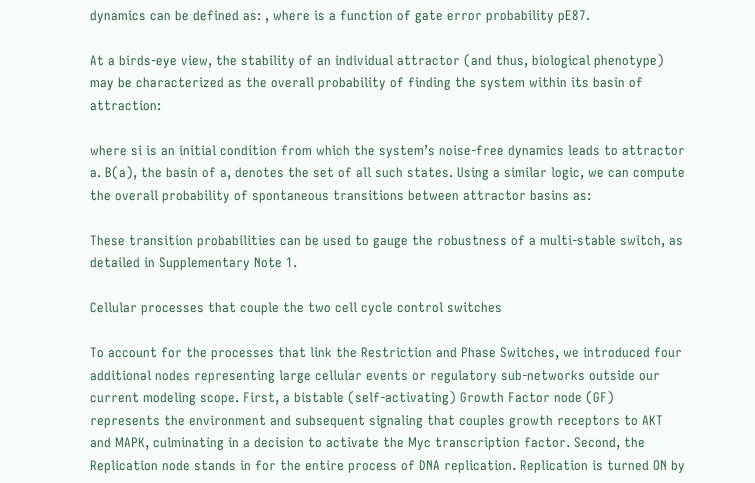dynamics can be defined as: , where is a function of gate error probability pE87.

At a birds-eye view, the stability of an individual attractor (and thus, biological phenotype) may be characterized as the overall probability of finding the system within its basin of attraction:

where si is an initial condition from which the system’s noise-free dynamics leads to attractor a. B(a), the basin of a, denotes the set of all such states. Using a similar logic, we can compute the overall probability of spontaneous transitions between attractor basins as:

These transition probabilities can be used to gauge the robustness of a multi-stable switch, as detailed in Supplementary Note 1.

Cellular processes that couple the two cell cycle control switches

To account for the processes that link the Restriction and Phase Switches, we introduced four additional nodes representing large cellular events or regulatory sub-networks outside our current modeling scope. First, a bistable (self-activating) Growth Factor node (GF) represents the environment and subsequent signaling that couples growth receptors to AKT and MAPK, culminating in a decision to activate the Myc transcription factor. Second, the Replication node stands in for the entire process of DNA replication. Replication is turned ON by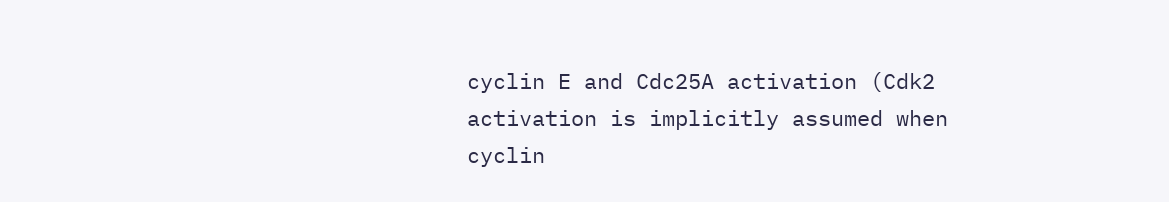cyclin E and Cdc25A activation (Cdk2 activation is implicitly assumed when cyclin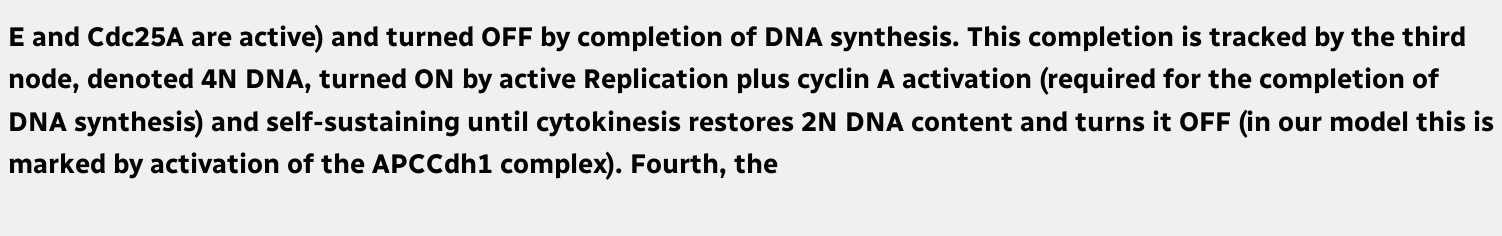E and Cdc25A are active) and turned OFF by completion of DNA synthesis. This completion is tracked by the third node, denoted 4N DNA, turned ON by active Replication plus cyclin A activation (required for the completion of DNA synthesis) and self-sustaining until cytokinesis restores 2N DNA content and turns it OFF (in our model this is marked by activation of the APCCdh1 complex). Fourth, the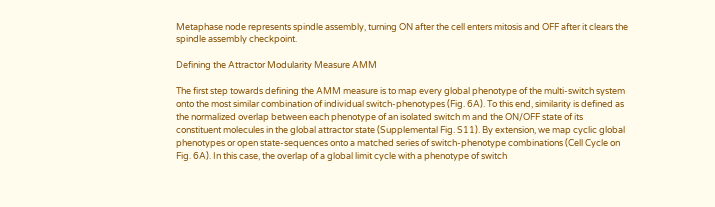Metaphase node represents spindle assembly, turning ON after the cell enters mitosis and OFF after it clears the spindle assembly checkpoint.

Defining the Attractor Modularity Measure AMM

The first step towards defining the AMM measure is to map every global phenotype of the multi-switch system onto the most similar combination of individual switch-phenotypes (Fig. 6A). To this end, similarity is defined as the normalized overlap between each phenotype of an isolated switch m and the ON/OFF state of its constituent molecules in the global attractor state (Supplemental Fig. S11). By extension, we map cyclic global phenotypes or open state-sequences onto a matched series of switch-phenotype combinations (Cell Cycle on Fig. 6A). In this case, the overlap of a global limit cycle with a phenotype of switch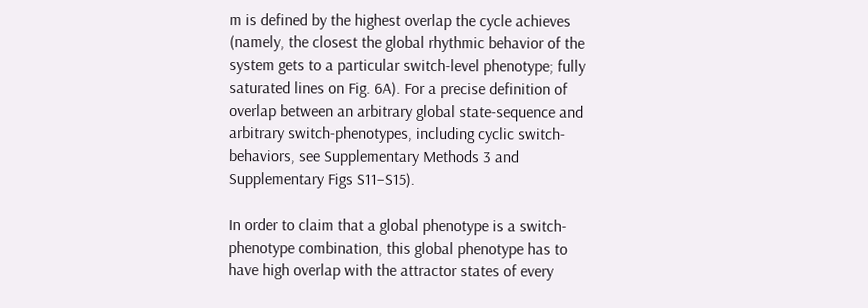m is defined by the highest overlap the cycle achieves (namely, the closest the global rhythmic behavior of the system gets to a particular switch-level phenotype; fully saturated lines on Fig. 6A). For a precise definition of overlap between an arbitrary global state-sequence and arbitrary switch-phenotypes, including cyclic switch-behaviors, see Supplementary Methods 3 and Supplementary Figs S11–S15).

In order to claim that a global phenotype is a switch-phenotype combination, this global phenotype has to have high overlap with the attractor states of every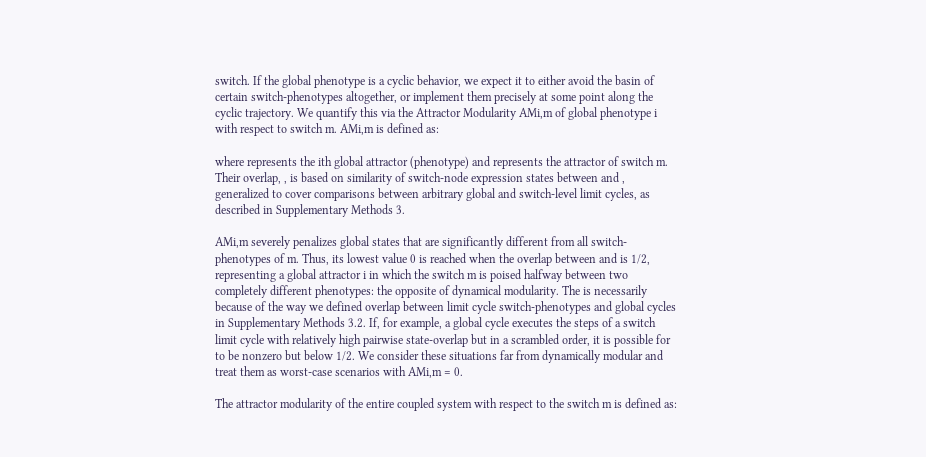switch. If the global phenotype is a cyclic behavior, we expect it to either avoid the basin of certain switch-phenotypes altogether, or implement them precisely at some point along the cyclic trajectory. We quantify this via the Attractor Modularity AMi,m of global phenotype i with respect to switch m. AMi,m is defined as:

where represents the ith global attractor (phenotype) and represents the attractor of switch m. Their overlap, , is based on similarity of switch-node expression states between and , generalized to cover comparisons between arbitrary global and switch-level limit cycles, as described in Supplementary Methods 3.

AMi,m severely penalizes global states that are significantly different from all switch-phenotypes of m. Thus, its lowest value 0 is reached when the overlap between and is 1/2, representing a global attractor i in which the switch m is poised halfway between two completely different phenotypes: the opposite of dynamical modularity. The is necessarily because of the way we defined overlap between limit cycle switch-phenotypes and global cycles in Supplementary Methods 3.2. If, for example, a global cycle executes the steps of a switch limit cycle with relatively high pairwise state-overlap but in a scrambled order, it is possible for to be nonzero but below 1/2. We consider these situations far from dynamically modular and treat them as worst-case scenarios with AMi,m = 0.

The attractor modularity of the entire coupled system with respect to the switch m is defined as: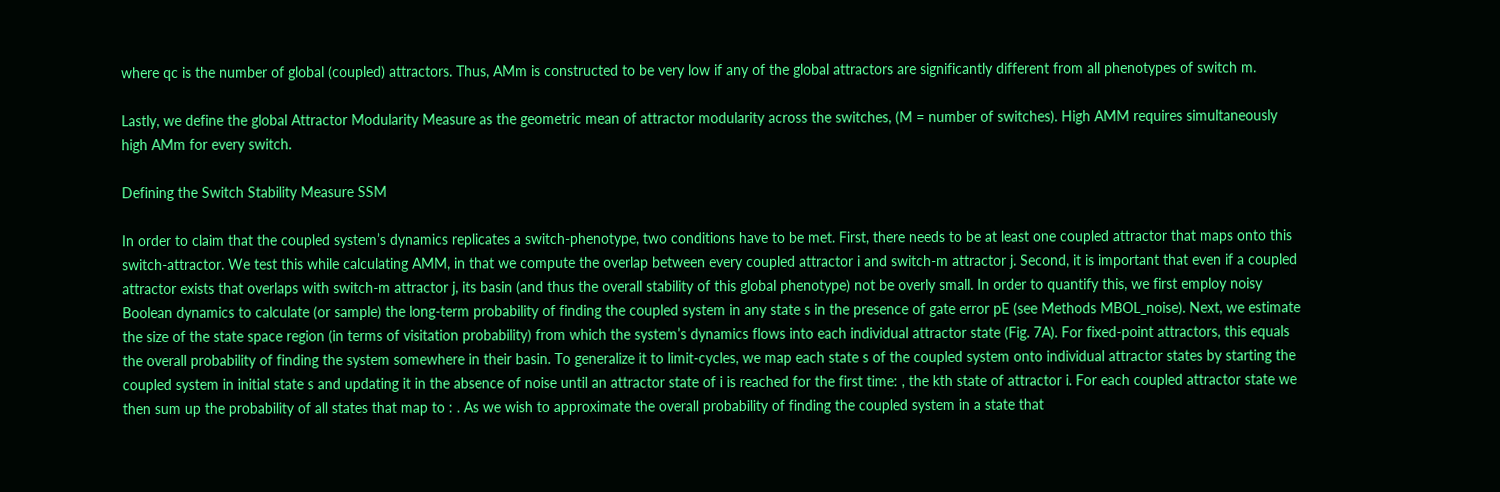where qc is the number of global (coupled) attractors. Thus, AMm is constructed to be very low if any of the global attractors are significantly different from all phenotypes of switch m.

Lastly, we define the global Attractor Modularity Measure as the geometric mean of attractor modularity across the switches, (M = number of switches). High AMM requires simultaneously high AMm for every switch.

Defining the Switch Stability Measure SSM

In order to claim that the coupled system’s dynamics replicates a switch-phenotype, two conditions have to be met. First, there needs to be at least one coupled attractor that maps onto this switch-attractor. We test this while calculating AMM, in that we compute the overlap between every coupled attractor i and switch-m attractor j. Second, it is important that even if a coupled attractor exists that overlaps with switch-m attractor j, its basin (and thus the overall stability of this global phenotype) not be overly small. In order to quantify this, we first employ noisy Boolean dynamics to calculate (or sample) the long-term probability of finding the coupled system in any state s in the presence of gate error pE (see Methods MBOL_noise). Next, we estimate the size of the state space region (in terms of visitation probability) from which the system’s dynamics flows into each individual attractor state (Fig. 7A). For fixed-point attractors, this equals the overall probability of finding the system somewhere in their basin. To generalize it to limit-cycles, we map each state s of the coupled system onto individual attractor states by starting the coupled system in initial state s and updating it in the absence of noise until an attractor state of i is reached for the first time: , the kth state of attractor i. For each coupled attractor state we then sum up the probability of all states that map to : . As we wish to approximate the overall probability of finding the coupled system in a state that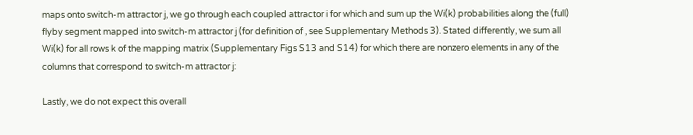maps onto switch-m attractor j, we go through each coupled attractor i for which and sum up the Wi(k) probabilities along the (full) flyby segment mapped into switch-m attractor j (for definition of , see Supplementary Methods 3). Stated differently, we sum all Wi(k) for all rows k of the mapping matrix (Supplementary Figs S13 and S14) for which there are nonzero elements in any of the columns that correspond to switch-m attractor j:

Lastly, we do not expect this overall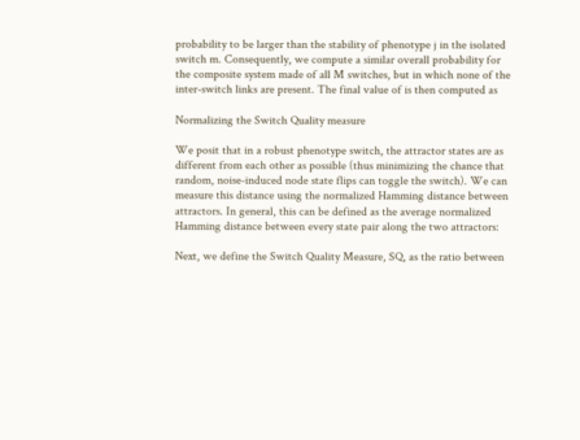probability to be larger than the stability of phenotype j in the isolated switch m. Consequently, we compute a similar overall probability for the composite system made of all M switches, but in which none of the inter-switch links are present. The final value of is then computed as

Normalizing the Switch Quality measure

We posit that in a robust phenotype switch, the attractor states are as different from each other as possible (thus minimizing the chance that random, noise-induced node state flips can toggle the switch). We can measure this distance using the normalized Hamming distance between attractors. In general, this can be defined as the average normalized Hamming distance between every state pair along the two attractors:

Next, we define the Switch Quality Measure, SQ, as the ratio between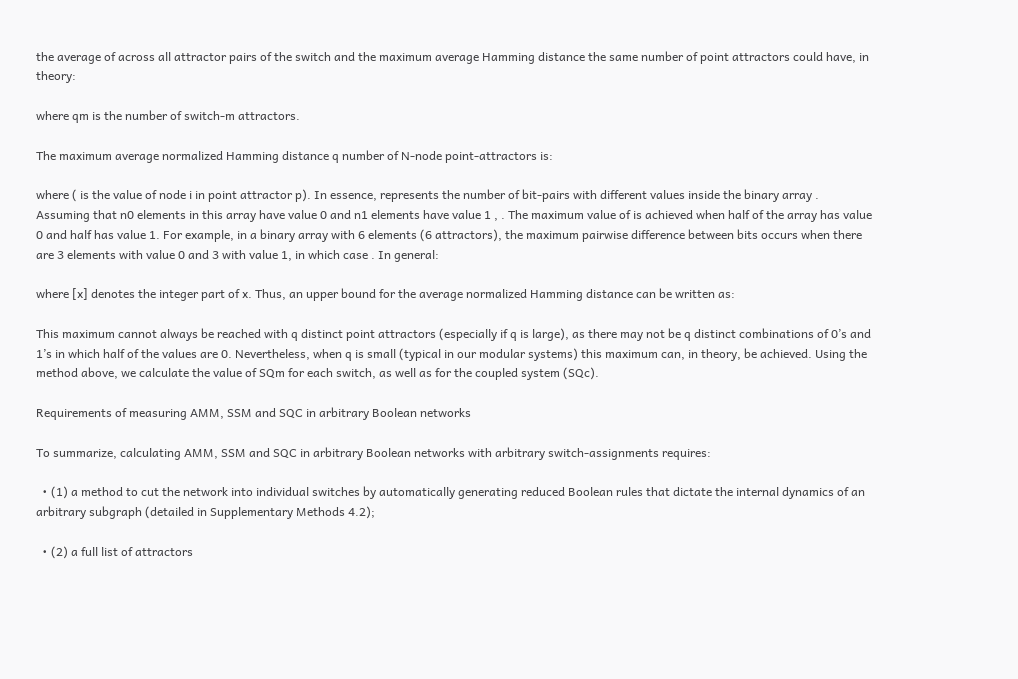the average of across all attractor pairs of the switch and the maximum average Hamming distance the same number of point attractors could have, in theory:

where qm is the number of switch-m attractors.

The maximum average normalized Hamming distance q number of N-node point-attractors is:

where ( is the value of node i in point attractor p). In essence, represents the number of bit-pairs with different values inside the binary array . Assuming that n0 elements in this array have value 0 and n1 elements have value 1 , . The maximum value of is achieved when half of the array has value 0 and half has value 1. For example, in a binary array with 6 elements (6 attractors), the maximum pairwise difference between bits occurs when there are 3 elements with value 0 and 3 with value 1, in which case . In general:

where [x] denotes the integer part of x. Thus, an upper bound for the average normalized Hamming distance can be written as:

This maximum cannot always be reached with q distinct point attractors (especially if q is large), as there may not be q distinct combinations of 0’s and 1’s in which half of the values are 0. Nevertheless, when q is small (typical in our modular systems) this maximum can, in theory, be achieved. Using the method above, we calculate the value of SQm for each switch, as well as for the coupled system (SQc).

Requirements of measuring AMM, SSM and SQC in arbitrary Boolean networks

To summarize, calculating AMM, SSM and SQC in arbitrary Boolean networks with arbitrary switch-assignments requires:

  • (1) a method to cut the network into individual switches by automatically generating reduced Boolean rules that dictate the internal dynamics of an arbitrary subgraph (detailed in Supplementary Methods 4.2);

  • (2) a full list of attractors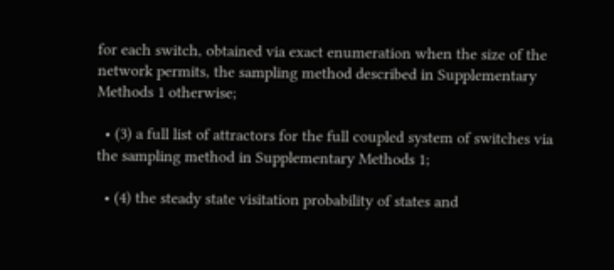for each switch, obtained via exact enumeration when the size of the network permits, the sampling method described in Supplementary Methods 1 otherwise;

  • (3) a full list of attractors for the full coupled system of switches via the sampling method in Supplementary Methods 1;

  • (4) the steady state visitation probability of states and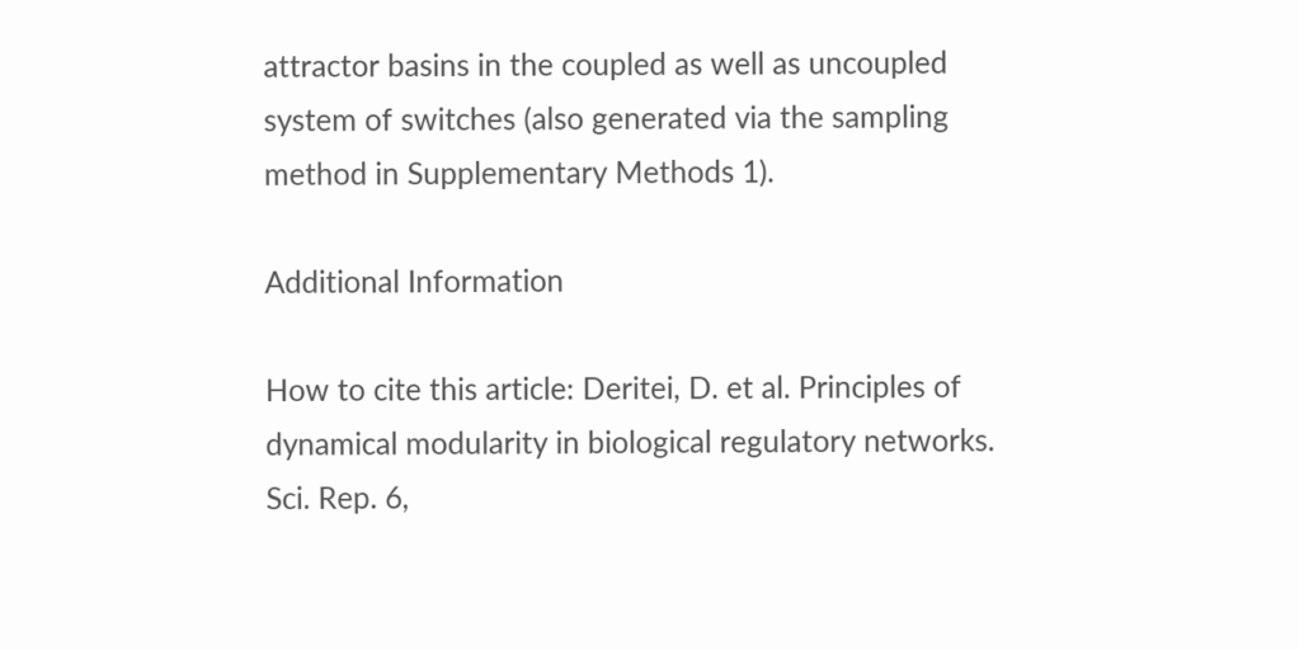attractor basins in the coupled as well as uncoupled system of switches (also generated via the sampling method in Supplementary Methods 1).

Additional Information

How to cite this article: Deritei, D. et al. Principles of dynamical modularity in biological regulatory networks. Sci. Rep. 6,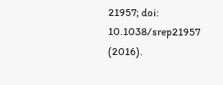21957; doi: 10.1038/srep21957 (2016).